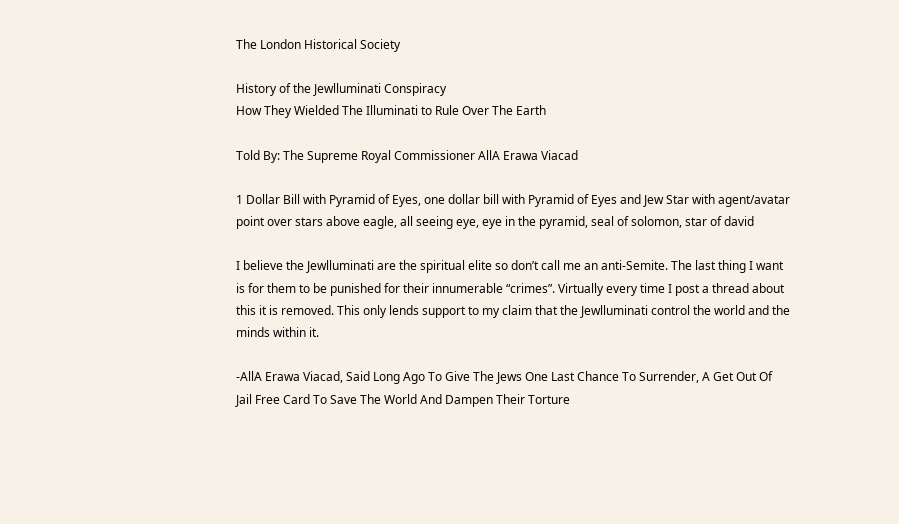The London Historical Society

History of the Jewlluminati Conspiracy
How They Wielded The Illuminati to Rule Over The Earth

Told By: The Supreme Royal Commissioner AllA Erawa Viacad

1 Dollar Bill with Pyramid of Eyes, one dollar bill with Pyramid of Eyes and Jew Star with agent/avatar point over stars above eagle, all seeing eye, eye in the pyramid, seal of solomon, star of david

I believe the Jewlluminati are the spiritual elite so don’t call me an anti-Semite. The last thing I want is for them to be punished for their innumerable “crimes”. Virtually every time I post a thread about this it is removed. This only lends support to my claim that the Jewlluminati control the world and the minds within it.

-AllA Erawa Viacad, Said Long Ago To Give The Jews One Last Chance To Surrender, A Get Out Of Jail Free Card To Save The World And Dampen Their Torture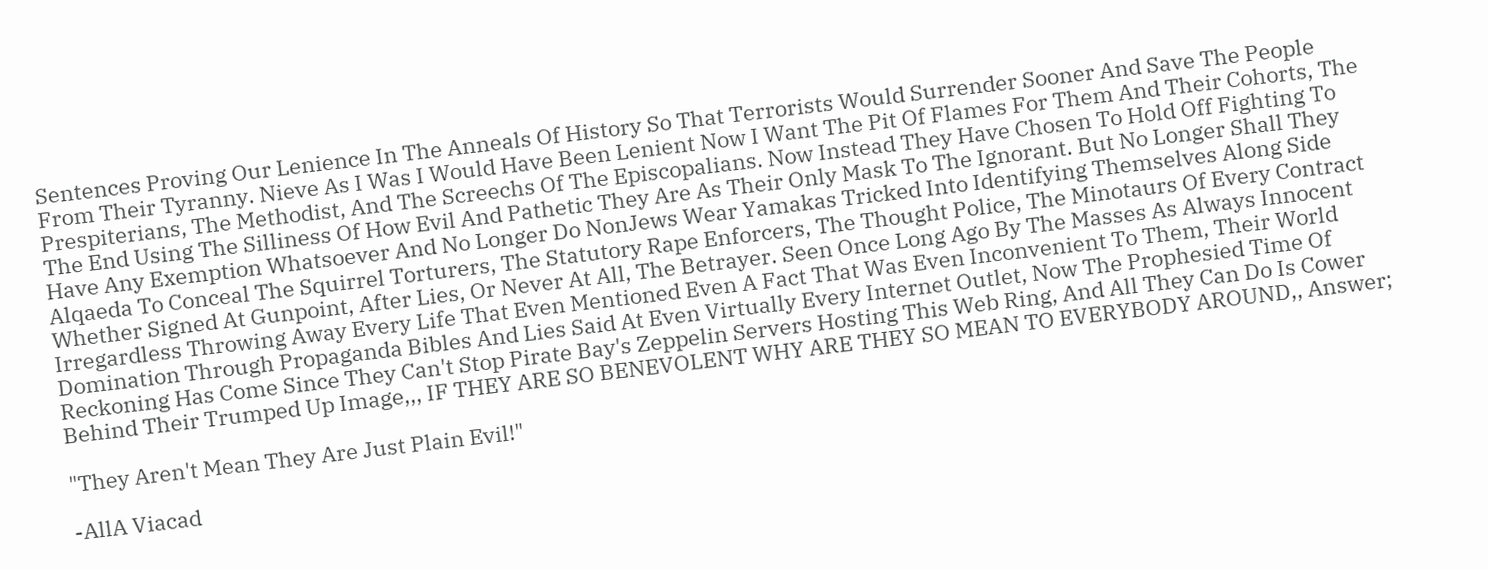Sentences Proving Our Lenience In The Anneals Of History So That Terrorists Would Surrender Sooner And Save The People From Their Tyranny. Nieve As I Was I Would Have Been Lenient Now I Want The Pit Of Flames For Them And Their Cohorts, The Prespiterians, The Methodist, And The Screechs Of The Episcopalians. Now Instead They Have Chosen To Hold Off Fighting To The End Using The Silliness Of How Evil And Pathetic They Are As Their Only Mask To The Ignorant. But No Longer Shall They Have Any Exemption Whatsoever And No Longer Do NonJews Wear Yamakas Tricked Into Identifying Themselves Along Side Alqaeda To Conceal The Squirrel Torturers, The Statutory Rape Enforcers, The Thought Police, The Minotaurs Of Every Contract Whether Signed At Gunpoint, After Lies, Or Never At All, The Betrayer. Seen Once Long Ago By The Masses As Always Innocent Irregardless Throwing Away Every Life That Even Mentioned Even A Fact That Was Even Inconvenient To Them, Their World Domination Through Propaganda Bibles And Lies Said At Even Virtually Every Internet Outlet, Now The Prophesied Time Of Reckoning Has Come Since They Can't Stop Pirate Bay's Zeppelin Servers Hosting This Web Ring, And All They Can Do Is Cower Behind Their Trumped Up Image,,, IF THEY ARE SO BENEVOLENT WHY ARE THEY SO MEAN TO EVERYBODY AROUND,, Answer;

"They Aren't Mean They Are Just Plain Evil!"

-AllA Viacad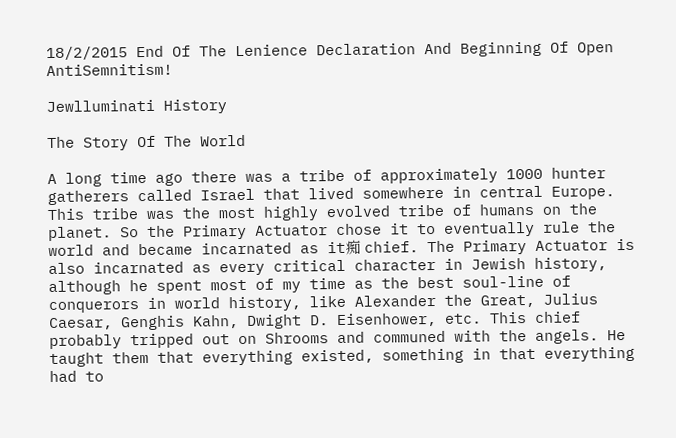18/2/2015 End Of The Lenience Declaration And Beginning Of Open AntiSemnitism!

Jewlluminati History

The Story Of The World

A long time ago there was a tribe of approximately 1000 hunter gatherers called Israel that lived somewhere in central Europe. This tribe was the most highly evolved tribe of humans on the planet. So the Primary Actuator chose it to eventually rule the world and became incarnated as it痴 chief. The Primary Actuator is also incarnated as every critical character in Jewish history, although he spent most of my time as the best soul-line of conquerors in world history, like Alexander the Great, Julius Caesar, Genghis Kahn, Dwight D. Eisenhower, etc. This chief probably tripped out on Shrooms and communed with the angels. He taught them that everything existed, something in that everything had to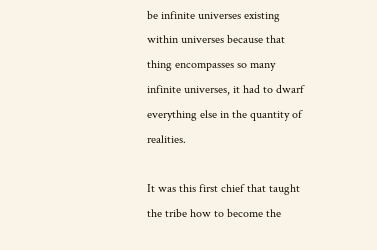be infinite universes existing within universes because that thing encompasses so many infinite universes, it had to dwarf everything else in the quantity of realities.

It was this first chief that taught the tribe how to become the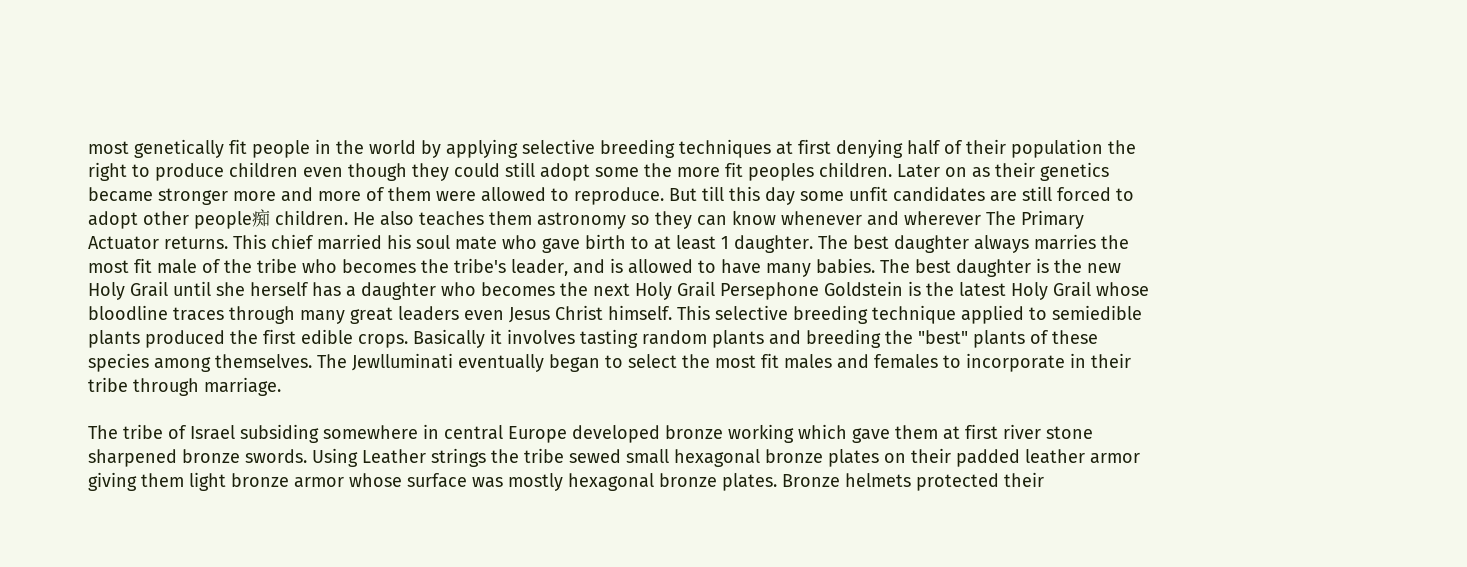most genetically fit people in the world by applying selective breeding techniques at first denying half of their population the right to produce children even though they could still adopt some the more fit peoples children. Later on as their genetics became stronger more and more of them were allowed to reproduce. But till this day some unfit candidates are still forced to adopt other people痴 children. He also teaches them astronomy so they can know whenever and wherever The Primary Actuator returns. This chief married his soul mate who gave birth to at least 1 daughter. The best daughter always marries the most fit male of the tribe who becomes the tribe's leader, and is allowed to have many babies. The best daughter is the new Holy Grail until she herself has a daughter who becomes the next Holy Grail Persephone Goldstein is the latest Holy Grail whose bloodline traces through many great leaders even Jesus Christ himself. This selective breeding technique applied to semiedible plants produced the first edible crops. Basically it involves tasting random plants and breeding the "best" plants of these species among themselves. The Jewlluminati eventually began to select the most fit males and females to incorporate in their tribe through marriage.

The tribe of Israel subsiding somewhere in central Europe developed bronze working which gave them at first river stone sharpened bronze swords. Using Leather strings the tribe sewed small hexagonal bronze plates on their padded leather armor giving them light bronze armor whose surface was mostly hexagonal bronze plates. Bronze helmets protected their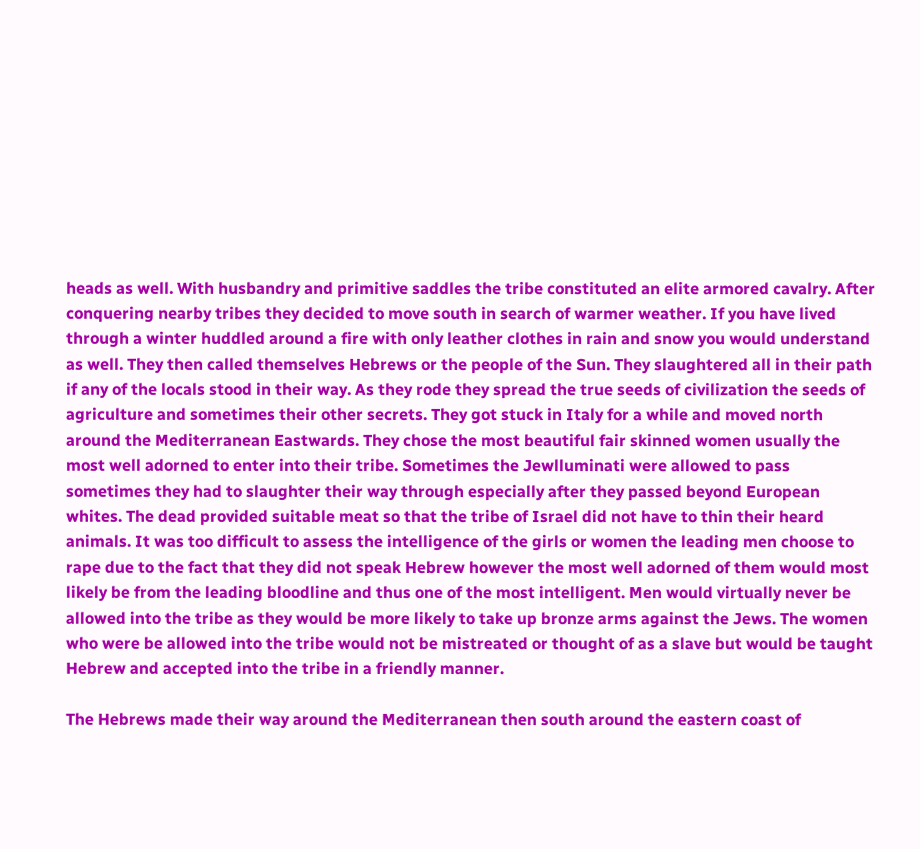heads as well. With husbandry and primitive saddles the tribe constituted an elite armored cavalry. After conquering nearby tribes they decided to move south in search of warmer weather. If you have lived through a winter huddled around a fire with only leather clothes in rain and snow you would understand as well. They then called themselves Hebrews or the people of the Sun. They slaughtered all in their path if any of the locals stood in their way. As they rode they spread the true seeds of civilization the seeds of agriculture and sometimes their other secrets. They got stuck in Italy for a while and moved north around the Mediterranean Eastwards. They chose the most beautiful fair skinned women usually the most well adorned to enter into their tribe. Sometimes the Jewlluminati were allowed to pass sometimes they had to slaughter their way through especially after they passed beyond European whites. The dead provided suitable meat so that the tribe of Israel did not have to thin their heard animals. It was too difficult to assess the intelligence of the girls or women the leading men choose to rape due to the fact that they did not speak Hebrew however the most well adorned of them would most likely be from the leading bloodline and thus one of the most intelligent. Men would virtually never be allowed into the tribe as they would be more likely to take up bronze arms against the Jews. The women who were be allowed into the tribe would not be mistreated or thought of as a slave but would be taught Hebrew and accepted into the tribe in a friendly manner.

The Hebrews made their way around the Mediterranean then south around the eastern coast of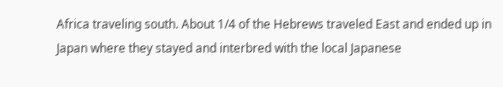Africa traveling south. About 1/4 of the Hebrews traveled East and ended up in Japan where they stayed and interbred with the local Japanese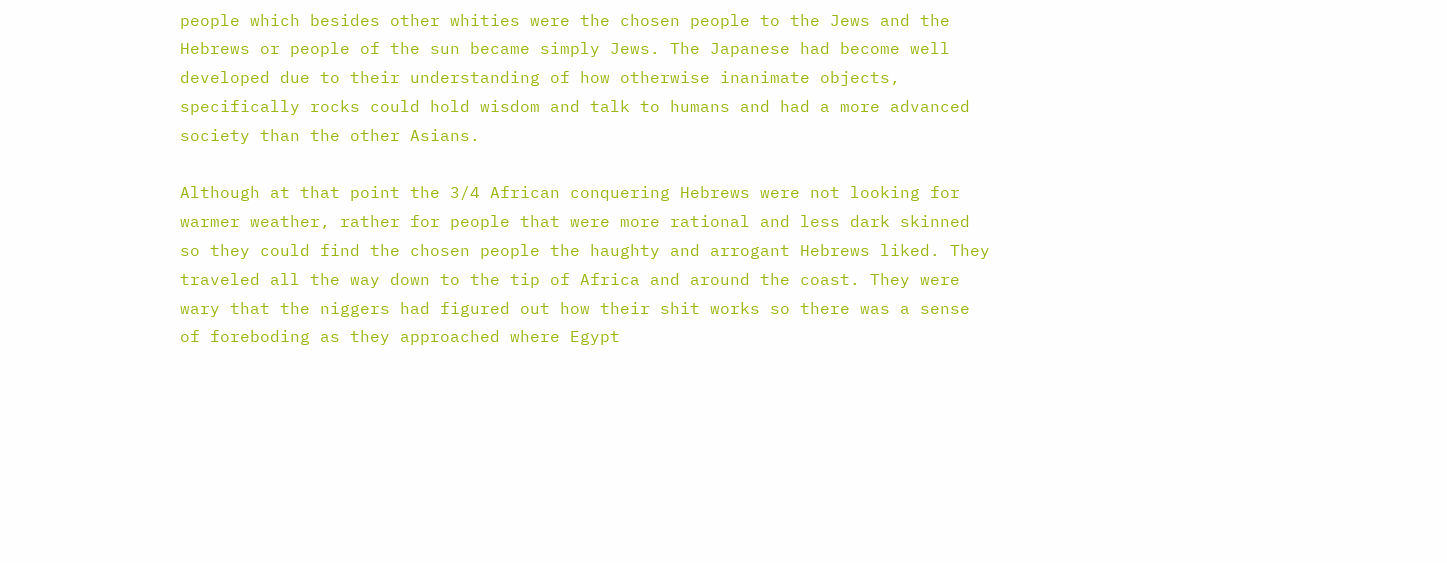people which besides other whities were the chosen people to the Jews and the Hebrews or people of the sun became simply Jews. The Japanese had become well developed due to their understanding of how otherwise inanimate objects, specifically rocks could hold wisdom and talk to humans and had a more advanced society than the other Asians.

Although at that point the 3/4 African conquering Hebrews were not looking for warmer weather, rather for people that were more rational and less dark skinned so they could find the chosen people the haughty and arrogant Hebrews liked. They traveled all the way down to the tip of Africa and around the coast. They were wary that the niggers had figured out how their shit works so there was a sense of foreboding as they approached where Egypt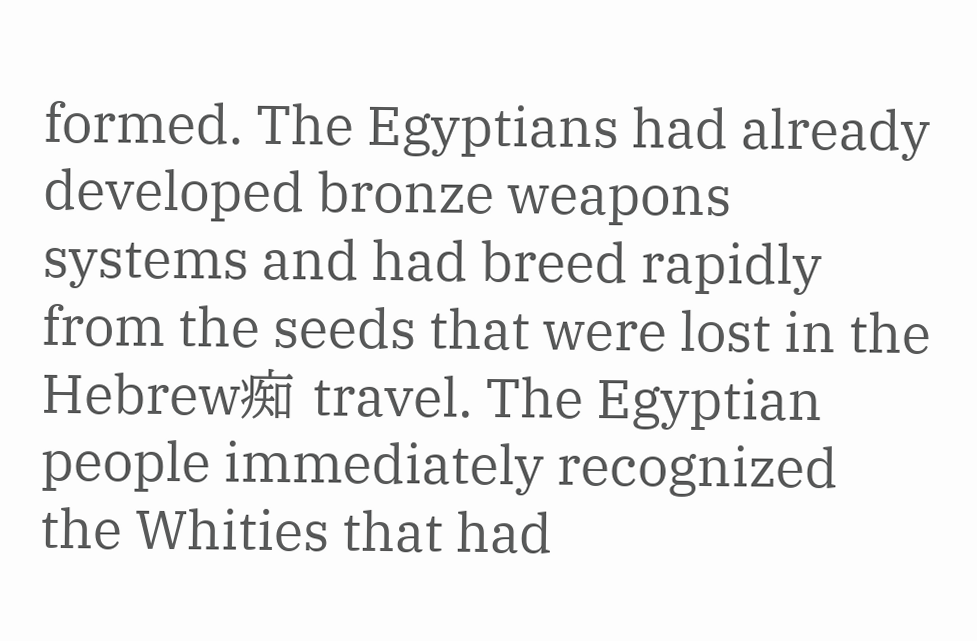formed. The Egyptians had already developed bronze weapons systems and had breed rapidly from the seeds that were lost in the Hebrew痴 travel. The Egyptian people immediately recognized the Whities that had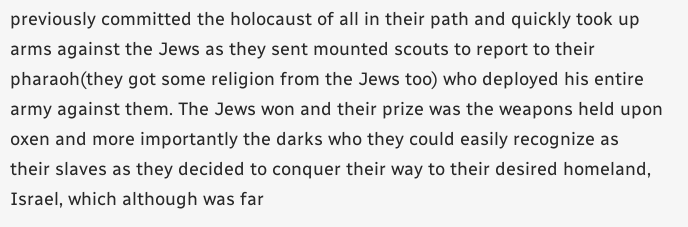previously committed the holocaust of all in their path and quickly took up arms against the Jews as they sent mounted scouts to report to their pharaoh(they got some religion from the Jews too) who deployed his entire army against them. The Jews won and their prize was the weapons held upon oxen and more importantly the darks who they could easily recognize as their slaves as they decided to conquer their way to their desired homeland, Israel, which although was far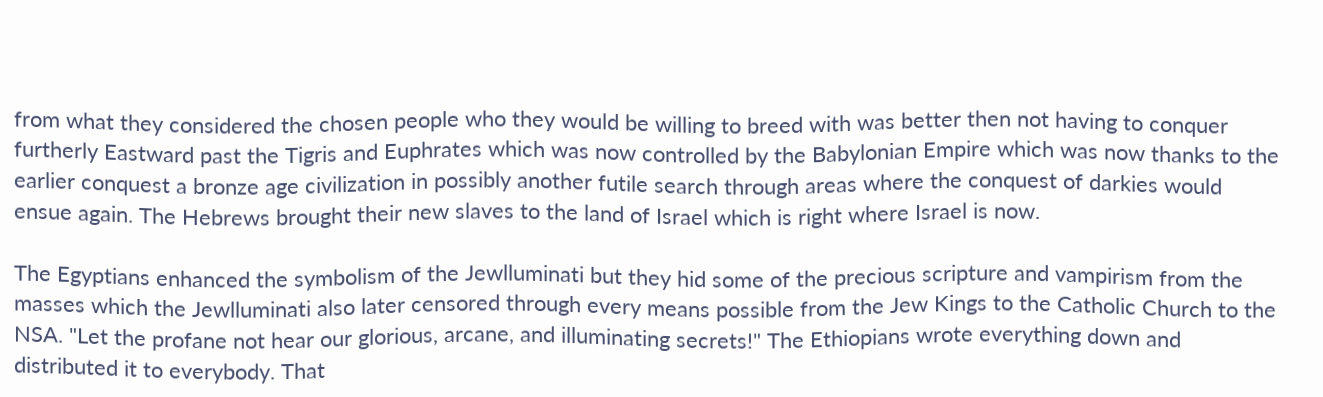from what they considered the chosen people who they would be willing to breed with was better then not having to conquer furtherly Eastward past the Tigris and Euphrates which was now controlled by the Babylonian Empire which was now thanks to the earlier conquest a bronze age civilization in possibly another futile search through areas where the conquest of darkies would ensue again. The Hebrews brought their new slaves to the land of Israel which is right where Israel is now.

The Egyptians enhanced the symbolism of the Jewlluminati but they hid some of the precious scripture and vampirism from the masses which the Jewlluminati also later censored through every means possible from the Jew Kings to the Catholic Church to the NSA. "Let the profane not hear our glorious, arcane, and illuminating secrets!" The Ethiopians wrote everything down and distributed it to everybody. That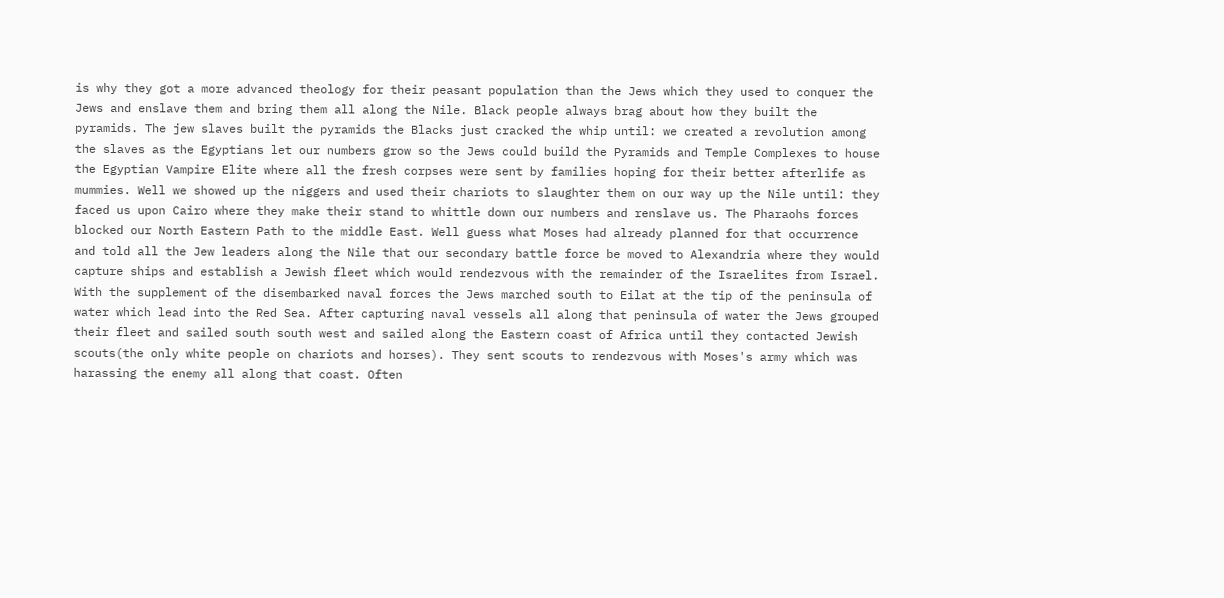is why they got a more advanced theology for their peasant population than the Jews which they used to conquer the Jews and enslave them and bring them all along the Nile. Black people always brag about how they built the pyramids. The jew slaves built the pyramids the Blacks just cracked the whip until: we created a revolution among the slaves as the Egyptians let our numbers grow so the Jews could build the Pyramids and Temple Complexes to house the Egyptian Vampire Elite where all the fresh corpses were sent by families hoping for their better afterlife as mummies. Well we showed up the niggers and used their chariots to slaughter them on our way up the Nile until: they faced us upon Cairo where they make their stand to whittle down our numbers and renslave us. The Pharaohs forces blocked our North Eastern Path to the middle East. Well guess what Moses had already planned for that occurrence and told all the Jew leaders along the Nile that our secondary battle force be moved to Alexandria where they would capture ships and establish a Jewish fleet which would rendezvous with the remainder of the Israelites from Israel. With the supplement of the disembarked naval forces the Jews marched south to Eilat at the tip of the peninsula of water which lead into the Red Sea. After capturing naval vessels all along that peninsula of water the Jews grouped their fleet and sailed south south west and sailed along the Eastern coast of Africa until they contacted Jewish scouts(the only white people on chariots and horses). They sent scouts to rendezvous with Moses's army which was harassing the enemy all along that coast. Often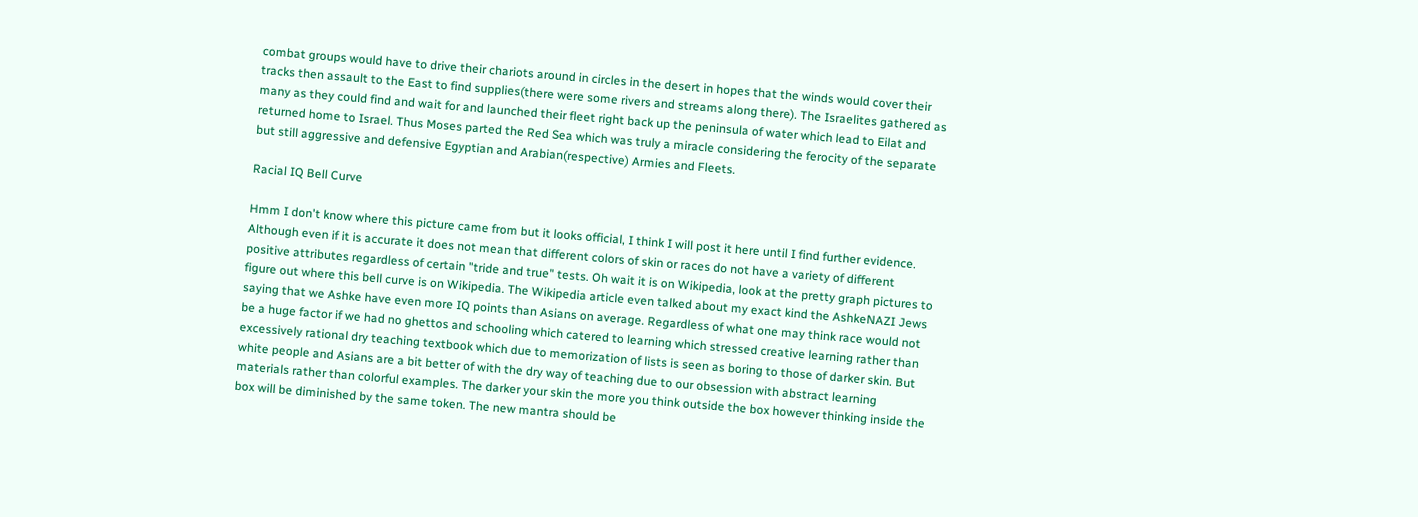combat groups would have to drive their chariots around in circles in the desert in hopes that the winds would cover their tracks then assault to the East to find supplies(there were some rivers and streams along there). The Israelites gathered as many as they could find and wait for and launched their fleet right back up the peninsula of water which lead to Eilat and returned home to Israel. Thus Moses parted the Red Sea which was truly a miracle considering the ferocity of the separate but still aggressive and defensive Egyptian and Arabian(respective) Armies and Fleets.

Racial IQ Bell Curve

Hmm I don't know where this picture came from but it looks official, I think I will post it here until I find further evidence. Although even if it is accurate it does not mean that different colors of skin or races do not have a variety of different positive attributes regardless of certain "tride and true" tests. Oh wait it is on Wikipedia, look at the pretty graph pictures to figure out where this bell curve is on Wikipedia. The Wikipedia article even talked about my exact kind the AshkeNAZI Jews saying that we Ashke have even more IQ points than Asians on average. Regardless of what one may think race would not be a huge factor if we had no ghettos and schooling which catered to learning which stressed creative learning rather than excessively rational dry teaching textbook which due to memorization of lists is seen as boring to those of darker skin. But white people and Asians are a bit better of with the dry way of teaching due to our obsession with abstract learning materials rather than colorful examples. The darker your skin the more you think outside the box however thinking inside the box will be diminished by the same token. The new mantra should be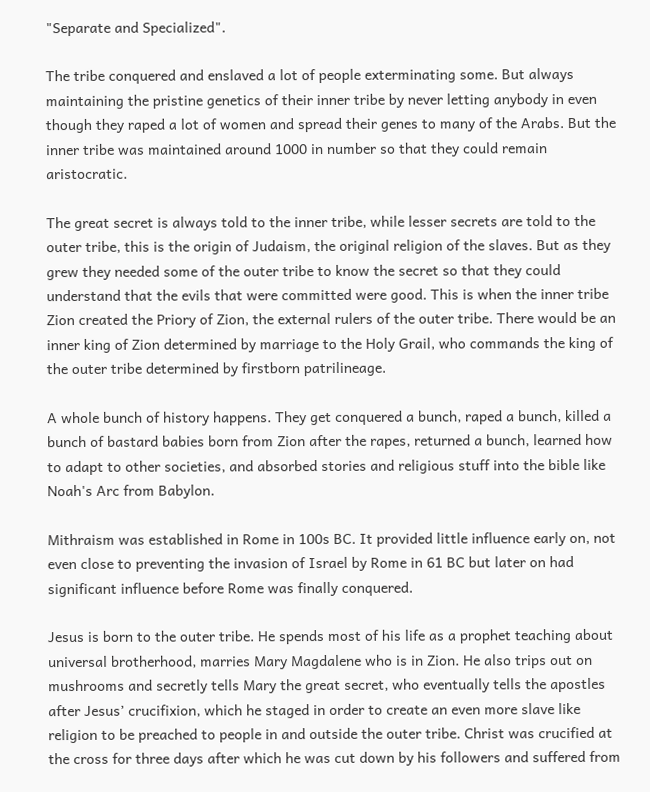"Separate and Specialized".

The tribe conquered and enslaved a lot of people exterminating some. But always maintaining the pristine genetics of their inner tribe by never letting anybody in even though they raped a lot of women and spread their genes to many of the Arabs. But the inner tribe was maintained around 1000 in number so that they could remain aristocratic.

The great secret is always told to the inner tribe, while lesser secrets are told to the outer tribe, this is the origin of Judaism, the original religion of the slaves. But as they grew they needed some of the outer tribe to know the secret so that they could understand that the evils that were committed were good. This is when the inner tribe Zion created the Priory of Zion, the external rulers of the outer tribe. There would be an inner king of Zion determined by marriage to the Holy Grail, who commands the king of the outer tribe determined by firstborn patrilineage.

A whole bunch of history happens. They get conquered a bunch, raped a bunch, killed a bunch of bastard babies born from Zion after the rapes, returned a bunch, learned how to adapt to other societies, and absorbed stories and religious stuff into the bible like Noah's Arc from Babylon.

Mithraism was established in Rome in 100s BC. It provided little influence early on, not even close to preventing the invasion of Israel by Rome in 61 BC but later on had significant influence before Rome was finally conquered.

Jesus is born to the outer tribe. He spends most of his life as a prophet teaching about universal brotherhood, marries Mary Magdalene who is in Zion. He also trips out on mushrooms and secretly tells Mary the great secret, who eventually tells the apostles after Jesus’ crucifixion, which he staged in order to create an even more slave like religion to be preached to people in and outside the outer tribe. Christ was crucified at the cross for three days after which he was cut down by his followers and suffered from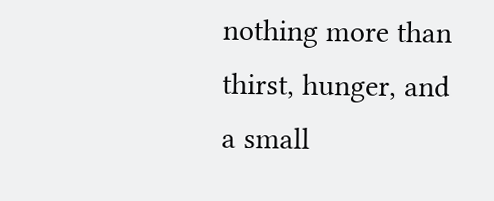nothing more than thirst, hunger, and a small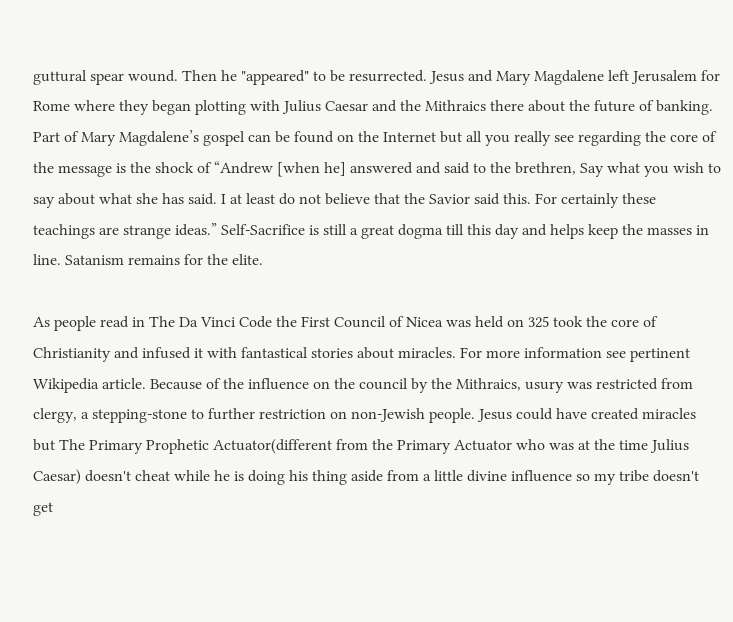guttural spear wound. Then he "appeared" to be resurrected. Jesus and Mary Magdalene left Jerusalem for Rome where they began plotting with Julius Caesar and the Mithraics there about the future of banking. Part of Mary Magdalene’s gospel can be found on the Internet but all you really see regarding the core of the message is the shock of “Andrew [when he] answered and said to the brethren, Say what you wish to say about what she has said. I at least do not believe that the Savior said this. For certainly these teachings are strange ideas.” Self-Sacrifice is still a great dogma till this day and helps keep the masses in line. Satanism remains for the elite.

As people read in The Da Vinci Code the First Council of Nicea was held on 325 took the core of Christianity and infused it with fantastical stories about miracles. For more information see pertinent Wikipedia article. Because of the influence on the council by the Mithraics, usury was restricted from clergy, a stepping-stone to further restriction on non-Jewish people. Jesus could have created miracles but The Primary Prophetic Actuator(different from the Primary Actuator who was at the time Julius Caesar) doesn't cheat while he is doing his thing aside from a little divine influence so my tribe doesn't get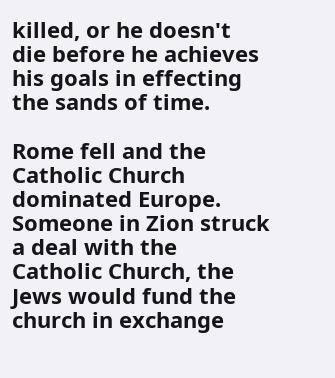killed, or he doesn't die before he achieves his goals in effecting the sands of time.

Rome fell and the Catholic Church dominated Europe. Someone in Zion struck a deal with the Catholic Church, the Jews would fund the church in exchange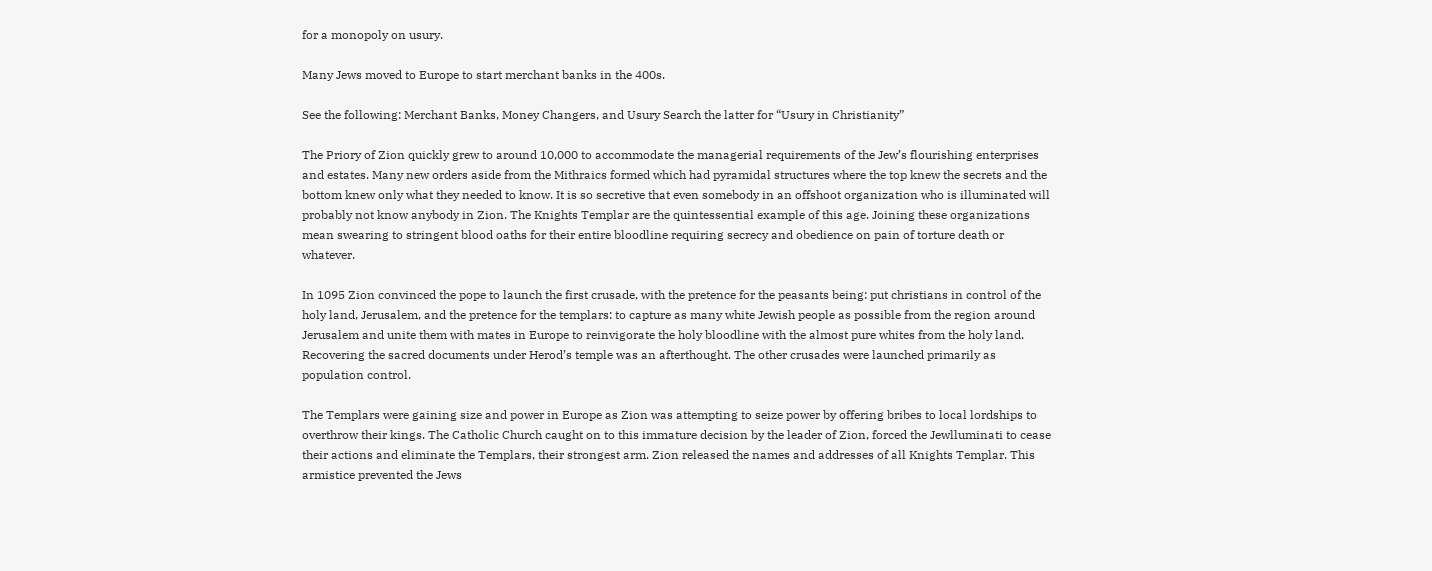for a monopoly on usury.

Many Jews moved to Europe to start merchant banks in the 400s.

See the following: Merchant Banks, Money Changers, and Usury Search the latter for “Usury in Christianity”

The Priory of Zion quickly grew to around 10,000 to accommodate the managerial requirements of the Jew’s flourishing enterprises and estates. Many new orders aside from the Mithraics formed which had pyramidal structures where the top knew the secrets and the bottom knew only what they needed to know. It is so secretive that even somebody in an offshoot organization who is illuminated will probably not know anybody in Zion. The Knights Templar are the quintessential example of this age. Joining these organizations mean swearing to stringent blood oaths for their entire bloodline requiring secrecy and obedience on pain of torture death or whatever.

In 1095 Zion convinced the pope to launch the first crusade, with the pretence for the peasants being: put christians in control of the holy land, Jerusalem, and the pretence for the templars: to capture as many white Jewish people as possible from the region around Jerusalem and unite them with mates in Europe to reinvigorate the holy bloodline with the almost pure whites from the holy land. Recovering the sacred documents under Herod’s temple was an afterthought. The other crusades were launched primarily as population control.

The Templars were gaining size and power in Europe as Zion was attempting to seize power by offering bribes to local lordships to overthrow their kings. The Catholic Church caught on to this immature decision by the leader of Zion, forced the Jewlluminati to cease their actions and eliminate the Templars, their strongest arm. Zion released the names and addresses of all Knights Templar. This armistice prevented the Jews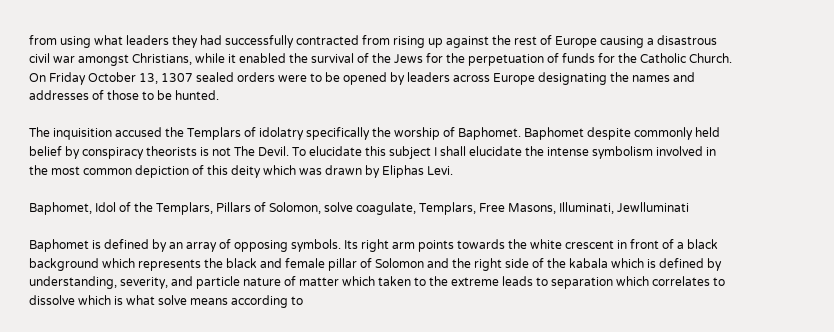from using what leaders they had successfully contracted from rising up against the rest of Europe causing a disastrous civil war amongst Christians, while it enabled the survival of the Jews for the perpetuation of funds for the Catholic Church. On Friday October 13, 1307 sealed orders were to be opened by leaders across Europe designating the names and addresses of those to be hunted.

The inquisition accused the Templars of idolatry specifically the worship of Baphomet. Baphomet despite commonly held belief by conspiracy theorists is not The Devil. To elucidate this subject I shall elucidate the intense symbolism involved in the most common depiction of this deity which was drawn by Eliphas Levi.

Baphomet, Idol of the Templars, Pillars of Solomon, solve coagulate, Templars, Free Masons, Illuminati, Jewlluminati

Baphomet is defined by an array of opposing symbols. Its right arm points towards the white crescent in front of a black background which represents the black and female pillar of Solomon and the right side of the kabala which is defined by understanding, severity, and particle nature of matter which taken to the extreme leads to separation which correlates to dissolve which is what solve means according to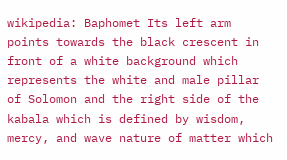wikipedia: Baphomet Its left arm points towards the black crescent in front of a white background which represents the white and male pillar of Solomon and the right side of the kabala which is defined by wisdom, mercy, and wave nature of matter which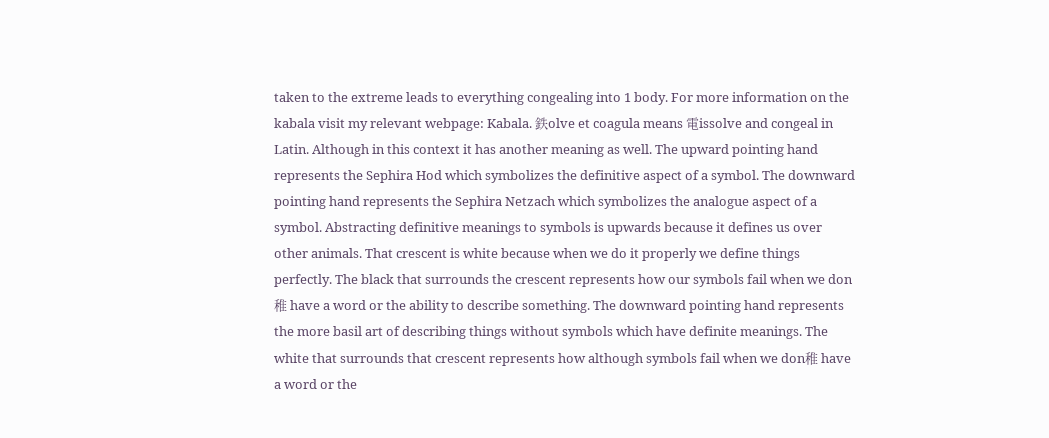taken to the extreme leads to everything congealing into 1 body. For more information on the kabala visit my relevant webpage: Kabala. 鉄olve et coagula means 電issolve and congeal in Latin. Although in this context it has another meaning as well. The upward pointing hand represents the Sephira Hod which symbolizes the definitive aspect of a symbol. The downward pointing hand represents the Sephira Netzach which symbolizes the analogue aspect of a symbol. Abstracting definitive meanings to symbols is upwards because it defines us over other animals. That crescent is white because when we do it properly we define things perfectly. The black that surrounds the crescent represents how our symbols fail when we don稚 have a word or the ability to describe something. The downward pointing hand represents the more basil art of describing things without symbols which have definite meanings. The white that surrounds that crescent represents how although symbols fail when we don稚 have a word or the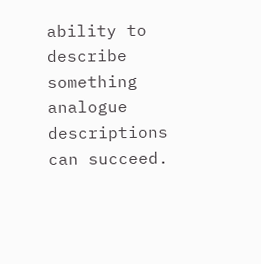ability to describe something analogue descriptions can succeed.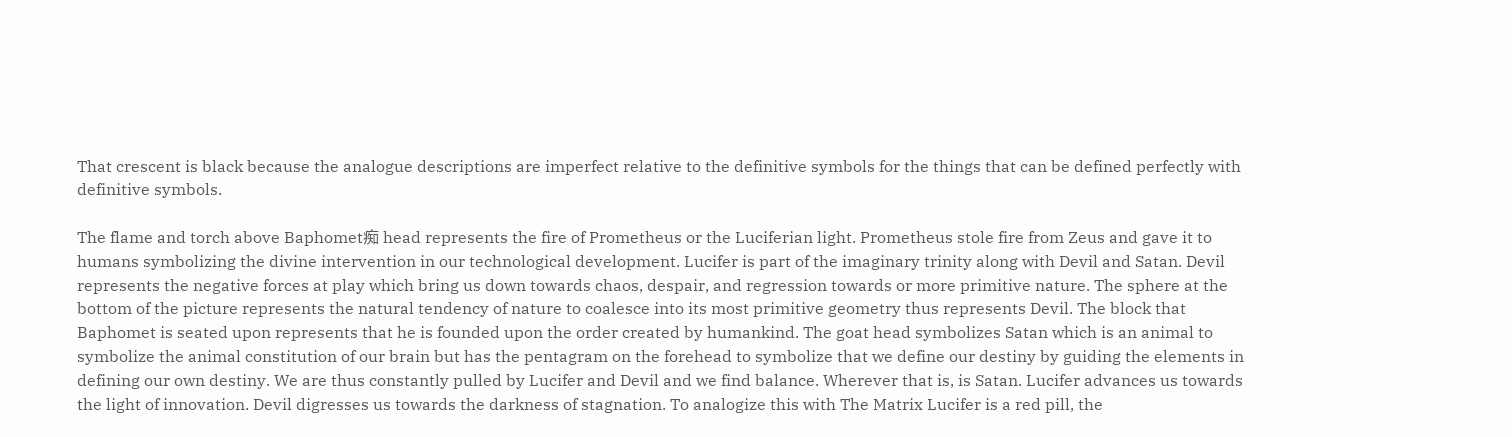That crescent is black because the analogue descriptions are imperfect relative to the definitive symbols for the things that can be defined perfectly with definitive symbols.

The flame and torch above Baphomet痴 head represents the fire of Prometheus or the Luciferian light. Prometheus stole fire from Zeus and gave it to humans symbolizing the divine intervention in our technological development. Lucifer is part of the imaginary trinity along with Devil and Satan. Devil represents the negative forces at play which bring us down towards chaos, despair, and regression towards or more primitive nature. The sphere at the bottom of the picture represents the natural tendency of nature to coalesce into its most primitive geometry thus represents Devil. The block that Baphomet is seated upon represents that he is founded upon the order created by humankind. The goat head symbolizes Satan which is an animal to symbolize the animal constitution of our brain but has the pentagram on the forehead to symbolize that we define our destiny by guiding the elements in defining our own destiny. We are thus constantly pulled by Lucifer and Devil and we find balance. Wherever that is, is Satan. Lucifer advances us towards the light of innovation. Devil digresses us towards the darkness of stagnation. To analogize this with The Matrix Lucifer is a red pill, the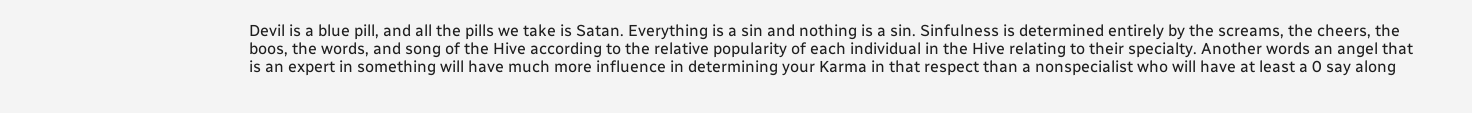Devil is a blue pill, and all the pills we take is Satan. Everything is a sin and nothing is a sin. Sinfulness is determined entirely by the screams, the cheers, the boos, the words, and song of the Hive according to the relative popularity of each individual in the Hive relating to their specialty. Another words an angel that is an expert in something will have much more influence in determining your Karma in that respect than a nonspecialist who will have at least a 0 say along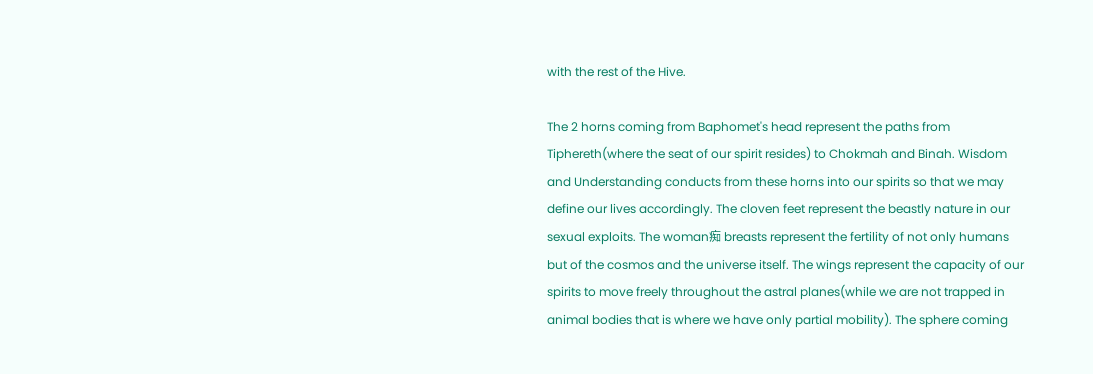with the rest of the Hive.

The 2 horns coming from Baphomet's head represent the paths from Tiphereth(where the seat of our spirit resides) to Chokmah and Binah. Wisdom and Understanding conducts from these horns into our spirits so that we may define our lives accordingly. The cloven feet represent the beastly nature in our sexual exploits. The woman痴 breasts represent the fertility of not only humans but of the cosmos and the universe itself. The wings represent the capacity of our spirits to move freely throughout the astral planes(while we are not trapped in animal bodies that is where we have only partial mobility). The sphere coming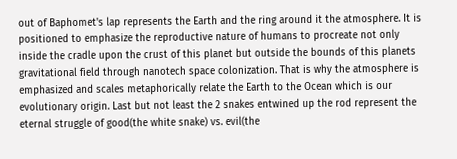out of Baphomet's lap represents the Earth and the ring around it the atmosphere. It is positioned to emphasize the reproductive nature of humans to procreate not only inside the cradle upon the crust of this planet but outside the bounds of this planets gravitational field through nanotech space colonization. That is why the atmosphere is emphasized and scales metaphorically relate the Earth to the Ocean which is our evolutionary origin. Last but not least the 2 snakes entwined up the rod represent the eternal struggle of good(the white snake) vs. evil(the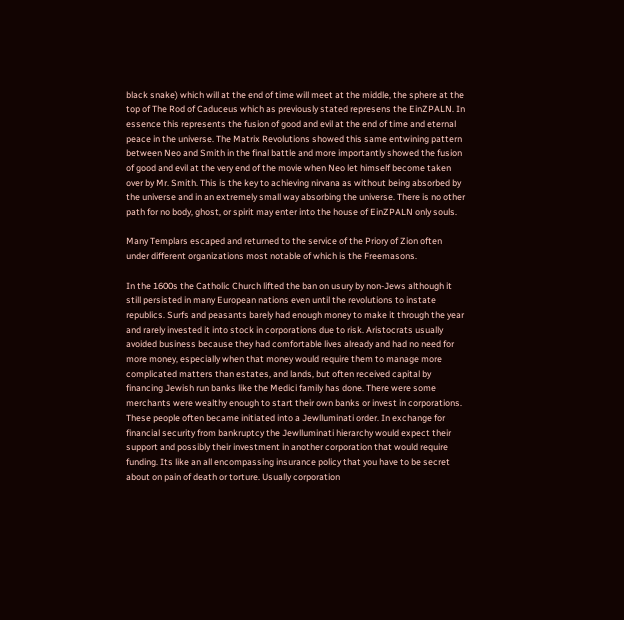black snake) which will at the end of time will meet at the middle, the sphere at the top of The Rod of Caduceus which as previously stated represens the EinZPALN. In essence this represents the fusion of good and evil at the end of time and eternal peace in the universe. The Matrix Revolutions showed this same entwining pattern between Neo and Smith in the final battle and more importantly showed the fusion of good and evil at the very end of the movie when Neo let himself become taken over by Mr. Smith. This is the key to achieving nirvana as without being absorbed by the universe and in an extremely small way absorbing the universe. There is no other path for no body, ghost, or spirit may enter into the house of EinZPALN only souls.

Many Templars escaped and returned to the service of the Priory of Zion often under different organizations most notable of which is the Freemasons.

In the 1600s the Catholic Church lifted the ban on usury by non-Jews although it still persisted in many European nations even until the revolutions to instate republics. Surfs and peasants barely had enough money to make it through the year and rarely invested it into stock in corporations due to risk. Aristocrats usually avoided business because they had comfortable lives already and had no need for more money, especially when that money would require them to manage more complicated matters than estates, and lands, but often received capital by financing Jewish run banks like the Medici family has done. There were some merchants were wealthy enough to start their own banks or invest in corporations. These people often became initiated into a Jewlluminati order. In exchange for financial security from bankruptcy the Jewlluminati hierarchy would expect their support and possibly their investment in another corporation that would require funding. Its like an all encompassing insurance policy that you have to be secret about on pain of death or torture. Usually corporation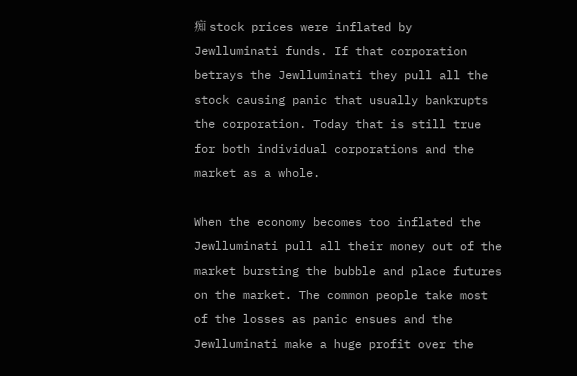痴 stock prices were inflated by Jewlluminati funds. If that corporation betrays the Jewlluminati they pull all the stock causing panic that usually bankrupts the corporation. Today that is still true for both individual corporations and the market as a whole.

When the economy becomes too inflated the Jewlluminati pull all their money out of the market bursting the bubble and place futures on the market. The common people take most of the losses as panic ensues and the Jewlluminati make a huge profit over the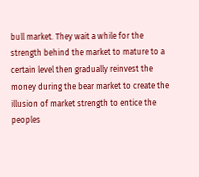bull market. They wait a while for the strength behind the market to mature to a certain level then gradually reinvest the money during the bear market to create the illusion of market strength to entice the peoples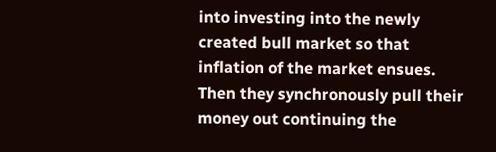into investing into the newly created bull market so that inflation of the market ensues. Then they synchronously pull their money out continuing the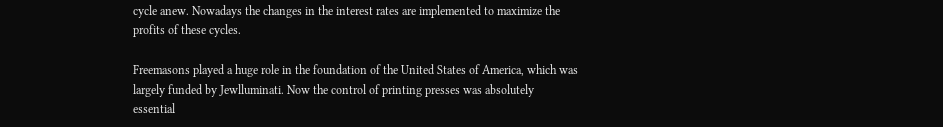cycle anew. Nowadays the changes in the interest rates are implemented to maximize the profits of these cycles.

Freemasons played a huge role in the foundation of the United States of America, which was largely funded by Jewlluminati. Now the control of printing presses was absolutely essential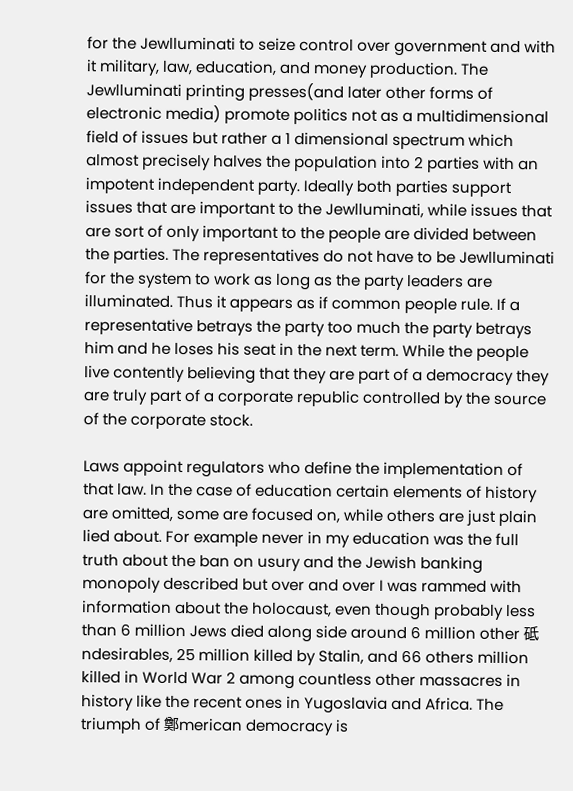for the Jewlluminati to seize control over government and with it military, law, education, and money production. The Jewlluminati printing presses(and later other forms of electronic media) promote politics not as a multidimensional field of issues but rather a 1 dimensional spectrum which almost precisely halves the population into 2 parties with an impotent independent party. Ideally both parties support issues that are important to the Jewlluminati, while issues that are sort of only important to the people are divided between the parties. The representatives do not have to be Jewlluminati for the system to work as long as the party leaders are illuminated. Thus it appears as if common people rule. If a representative betrays the party too much the party betrays him and he loses his seat in the next term. While the people live contently believing that they are part of a democracy they are truly part of a corporate republic controlled by the source of the corporate stock.

Laws appoint regulators who define the implementation of that law. In the case of education certain elements of history are omitted, some are focused on, while others are just plain lied about. For example never in my education was the full truth about the ban on usury and the Jewish banking monopoly described but over and over I was rammed with information about the holocaust, even though probably less than 6 million Jews died along side around 6 million other 砥ndesirables, 25 million killed by Stalin, and 66 others million killed in World War 2 among countless other massacres in history like the recent ones in Yugoslavia and Africa. The triumph of 鄭merican democracy is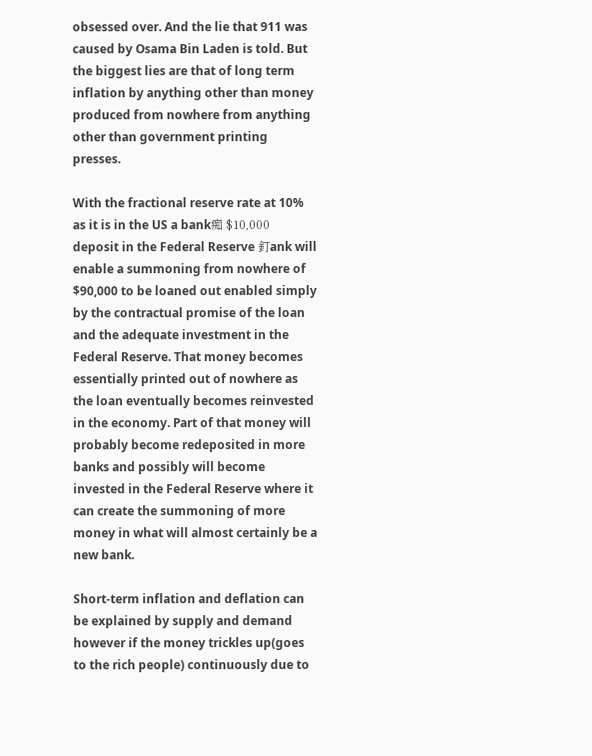obsessed over. And the lie that 911 was caused by Osama Bin Laden is told. But the biggest lies are that of long term inflation by anything other than money produced from nowhere from anything other than government printing presses.

With the fractional reserve rate at 10% as it is in the US a bank痴 $10,000 deposit in the Federal Reserve 釘ank will enable a summoning from nowhere of $90,000 to be loaned out enabled simply by the contractual promise of the loan and the adequate investment in the Federal Reserve. That money becomes essentially printed out of nowhere as the loan eventually becomes reinvested in the economy. Part of that money will probably become redeposited in more banks and possibly will become invested in the Federal Reserve where it can create the summoning of more money in what will almost certainly be a new bank.

Short-term inflation and deflation can be explained by supply and demand however if the money trickles up(goes to the rich people) continuously due to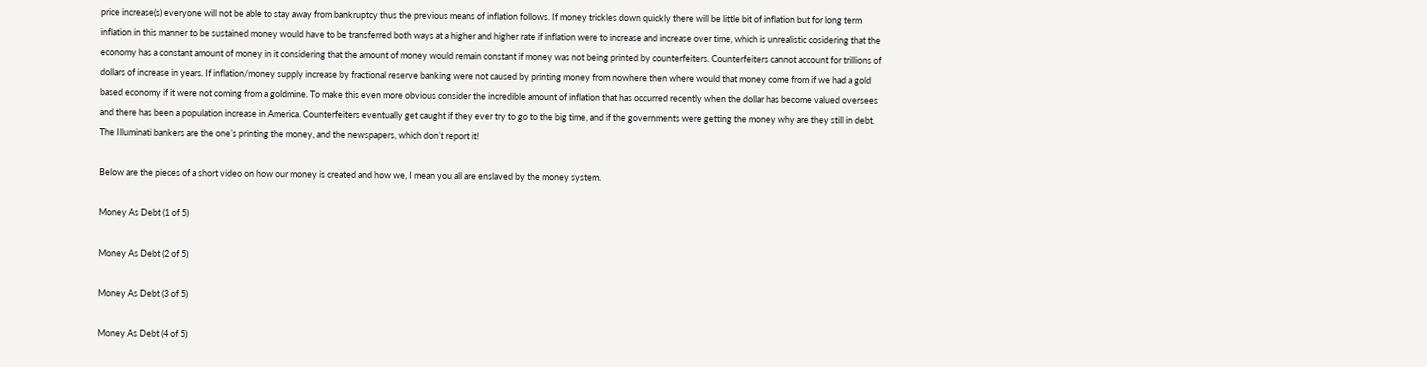price increase(s) everyone will not be able to stay away from bankruptcy thus the previous means of inflation follows. If money trickles down quickly there will be little bit of inflation but for long term inflation in this manner to be sustained money would have to be transferred both ways at a higher and higher rate if inflation were to increase and increase over time, which is unrealistic cosidering that the economy has a constant amount of money in it considering that the amount of money would remain constant if money was not being printed by counterfeiters. Counterfeiters cannot account for trillions of dollars of increase in years. If inflation/money supply increase by fractional reserve banking were not caused by printing money from nowhere then where would that money come from if we had a gold based economy if it were not coming from a goldmine. To make this even more obvious consider the incredible amount of inflation that has occurred recently when the dollar has become valued oversees and there has been a population increase in America. Counterfeiters eventually get caught if they ever try to go to the big time, and if the governments were getting the money why are they still in debt. The Illuminati bankers are the one’s printing the money, and the newspapers, which don’t report it!

Below are the pieces of a short video on how our money is created and how we, I mean you all are enslaved by the money system.

Money As Debt (1 of 5)

Money As Debt (2 of 5)

Money As Debt (3 of 5)

Money As Debt (4 of 5)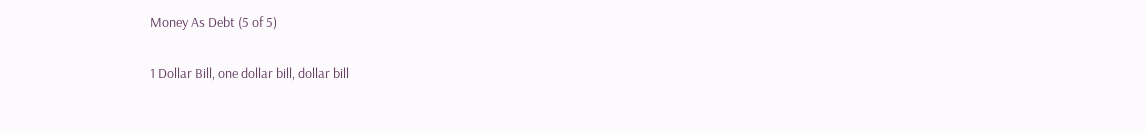Money As Debt (5 of 5)

1 Dollar Bill, one dollar bill, dollar bill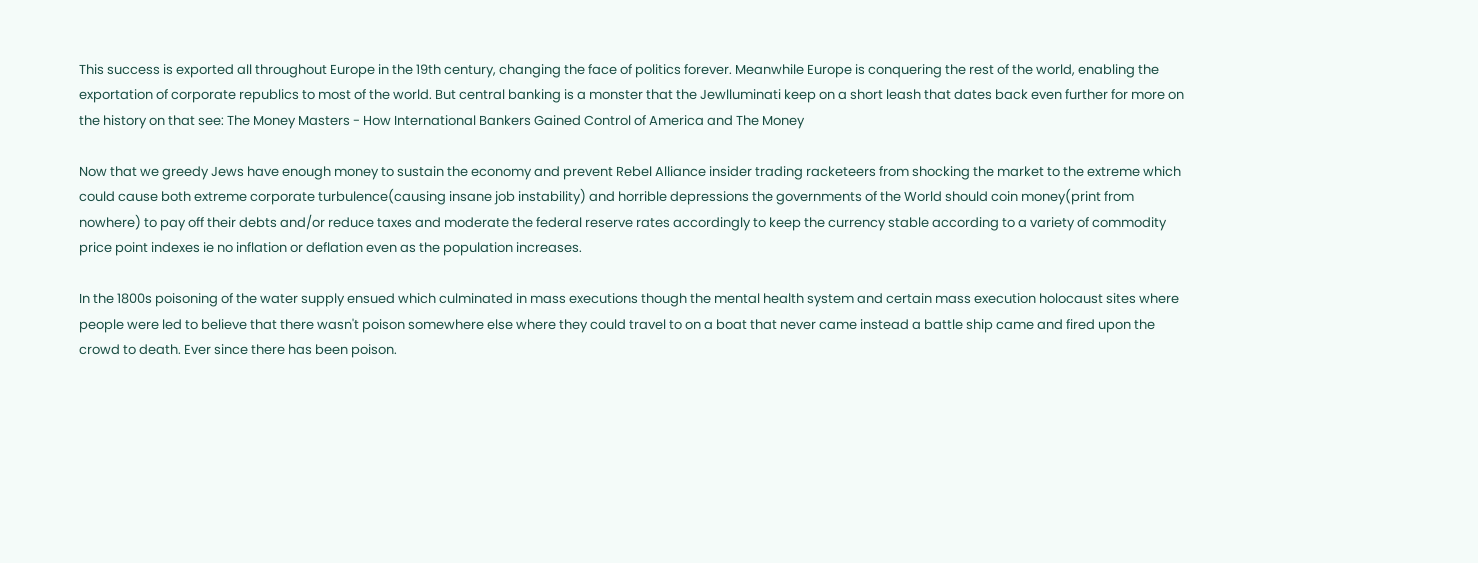This success is exported all throughout Europe in the 19th century, changing the face of politics forever. Meanwhile Europe is conquering the rest of the world, enabling the exportation of corporate republics to most of the world. But central banking is a monster that the Jewlluminati keep on a short leash that dates back even further for more on the history on that see: The Money Masters - How International Bankers Gained Control of America and The Money

Now that we greedy Jews have enough money to sustain the economy and prevent Rebel Alliance insider trading racketeers from shocking the market to the extreme which could cause both extreme corporate turbulence(causing insane job instability) and horrible depressions the governments of the World should coin money(print from nowhere) to pay off their debts and/or reduce taxes and moderate the federal reserve rates accordingly to keep the currency stable according to a variety of commodity price point indexes ie no inflation or deflation even as the population increases.

In the 1800s poisoning of the water supply ensued which culminated in mass executions though the mental health system and certain mass execution holocaust sites where people were led to believe that there wasn't poison somewhere else where they could travel to on a boat that never came instead a battle ship came and fired upon the crowd to death. Ever since there has been poison.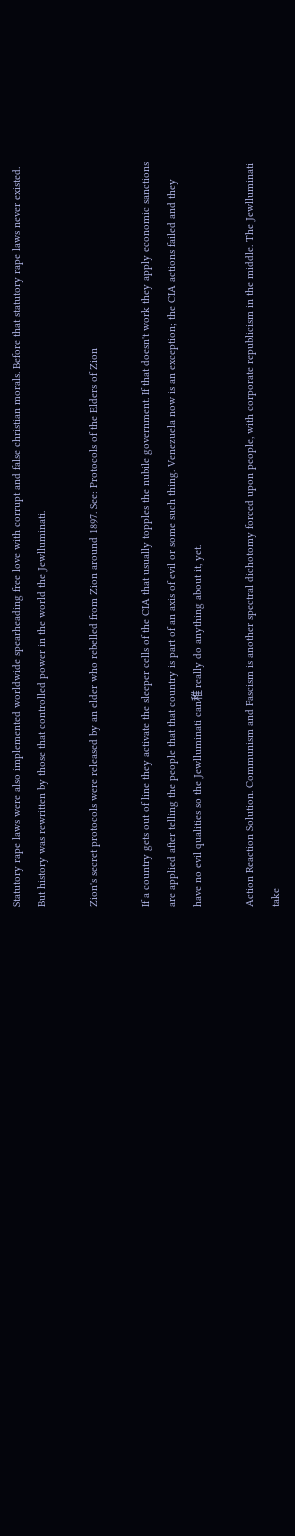Statutory rape laws were also implemented worldwide spearheading free love with corrupt and false christian morals. Before that statutory rape laws never existed. But history was rewritten by those that controlled power in the world the Jewlluminati.

Zion's secret protocols were released by an elder who rebelled from Zion around 1897. See: Protocols of the Elders of Zion

If a country gets out of line they activate the sleeper cells of the CIA that usually topples the nubile government. If that doesn't work they apply economic sanctions are applied after telling the people that that country is part of an axis of evil or some such thing. Venezuela now is an exception; the CIA actions failed and they have no evil qualities so the Jewlluminati can稚 really do anything about it, yet.

Action Reaction Solution. Communism and Fascism is another spectral dichotomy forced upon people, with corporate republicism in the middle. The Jewlluminati take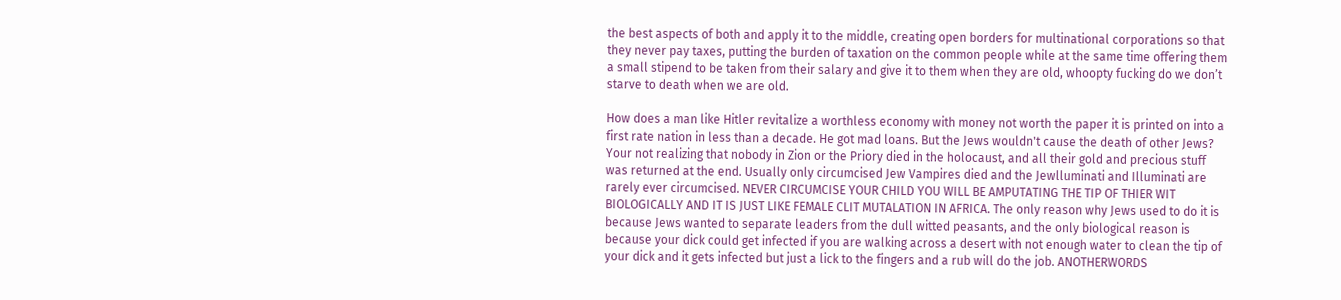the best aspects of both and apply it to the middle, creating open borders for multinational corporations so that they never pay taxes, putting the burden of taxation on the common people while at the same time offering them a small stipend to be taken from their salary and give it to them when they are old, whoopty fucking do we don’t starve to death when we are old.

How does a man like Hitler revitalize a worthless economy with money not worth the paper it is printed on into a first rate nation in less than a decade. He got mad loans. But the Jews wouldn't cause the death of other Jews? Your not realizing that nobody in Zion or the Priory died in the holocaust, and all their gold and precious stuff was returned at the end. Usually only circumcised Jew Vampires died and the Jewlluminati and Illuminati are rarely ever circumcised. NEVER CIRCUMCISE YOUR CHILD YOU WILL BE AMPUTATING THE TIP OF THIER WIT BIOLOGICALLY AND IT IS JUST LIKE FEMALE CLIT MUTALATION IN AFRICA. The only reason why Jews used to do it is because Jews wanted to separate leaders from the dull witted peasants, and the only biological reason is because your dick could get infected if you are walking across a desert with not enough water to clean the tip of your dick and it gets infected but just a lick to the fingers and a rub will do the job. ANOTHERWORDS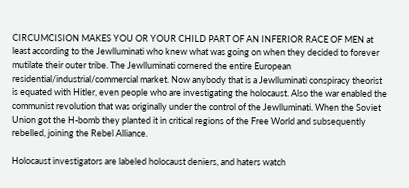CIRCUMCISION MAKES YOU OR YOUR CHILD PART OF AN INFERIOR RACE OF MEN at least according to the Jewlluminati who knew what was going on when they decided to forever mutilate their outer tribe. The Jewlluminati cornered the entire European residential/industrial/commercial market. Now anybody that is a Jewlluminati conspiracy theorist is equated with Hitler, even people who are investigating the holocaust. Also the war enabled the communist revolution that was originally under the control of the Jewlluminati. When the Soviet Union got the H-bomb they planted it in critical regions of the Free World and subsequently rebelled, joining the Rebel Alliance.

Holocaust investigators are labeled holocaust deniers, and haters watch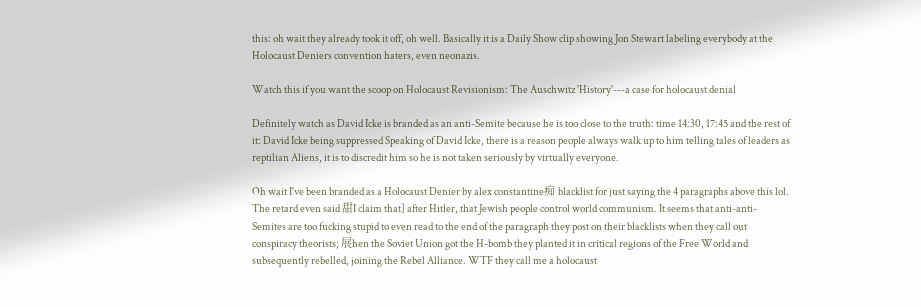this: oh wait they already took it off, oh well. Basically it is a Daily Show clip showing Jon Stewart labeling everybody at the Holocaust Deniers convention haters, even neonazis.

Watch this if you want the scoop on Holocaust Revisionism: The Auschwitz 'History'---a case for holocaust denial

Definitely watch as David Icke is branded as an anti-Semite because he is too close to the truth: time 14:30, 17:45 and the rest of it: David Icke being suppressed Speaking of David Icke, there is a reason people always walk up to him telling tales of leaders as reptilian Aliens, it is to discredit him so he is not taken seriously by virtually everyone.

Oh wait I've been branded as a Holocaust Denier by alex constantine痴 blacklist for just saying the 4 paragraphs above this lol. The retard even said 甜I claim that] after Hitler, that Jewish people control world communism. It seems that anti-anti-Semites are too fucking stupid to even read to the end of the paragraph they post on their blacklists when they call out conspiracy theorists; 展hen the Soviet Union got the H-bomb they planted it in critical regions of the Free World and subsequently rebelled, joining the Rebel Alliance. WTF they call me a holocaust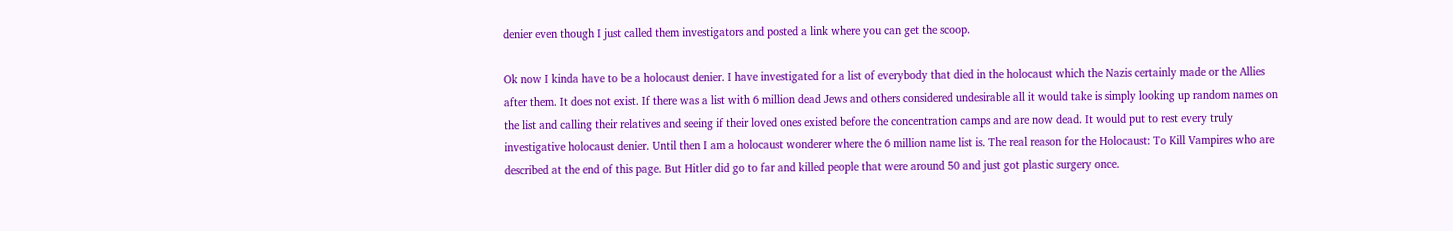denier even though I just called them investigators and posted a link where you can get the scoop.

Ok now I kinda have to be a holocaust denier. I have investigated for a list of everybody that died in the holocaust which the Nazis certainly made or the Allies after them. It does not exist. If there was a list with 6 million dead Jews and others considered undesirable all it would take is simply looking up random names on the list and calling their relatives and seeing if their loved ones existed before the concentration camps and are now dead. It would put to rest every truly investigative holocaust denier. Until then I am a holocaust wonderer where the 6 million name list is. The real reason for the Holocaust: To Kill Vampires who are described at the end of this page. But Hitler did go to far and killed people that were around 50 and just got plastic surgery once.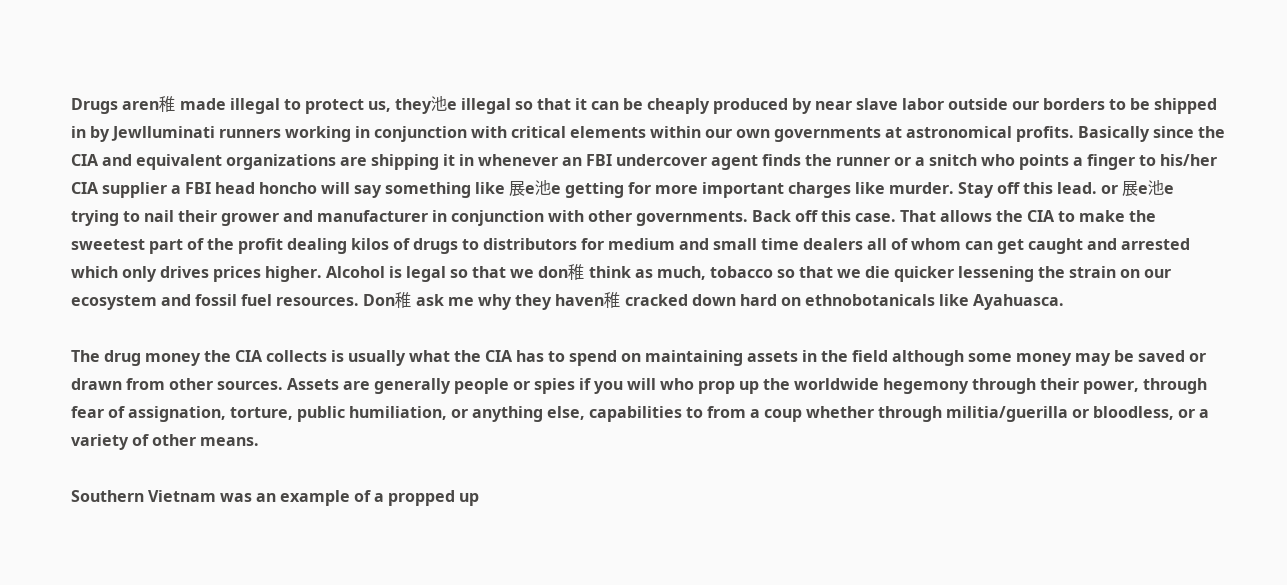Drugs aren稚 made illegal to protect us, they池e illegal so that it can be cheaply produced by near slave labor outside our borders to be shipped in by Jewlluminati runners working in conjunction with critical elements within our own governments at astronomical profits. Basically since the CIA and equivalent organizations are shipping it in whenever an FBI undercover agent finds the runner or a snitch who points a finger to his/her CIA supplier a FBI head honcho will say something like 展e池e getting for more important charges like murder. Stay off this lead. or 展e池e trying to nail their grower and manufacturer in conjunction with other governments. Back off this case. That allows the CIA to make the sweetest part of the profit dealing kilos of drugs to distributors for medium and small time dealers all of whom can get caught and arrested which only drives prices higher. Alcohol is legal so that we don稚 think as much, tobacco so that we die quicker lessening the strain on our ecosystem and fossil fuel resources. Don稚 ask me why they haven稚 cracked down hard on ethnobotanicals like Ayahuasca.

The drug money the CIA collects is usually what the CIA has to spend on maintaining assets in the field although some money may be saved or drawn from other sources. Assets are generally people or spies if you will who prop up the worldwide hegemony through their power, through fear of assignation, torture, public humiliation, or anything else, capabilities to from a coup whether through militia/guerilla or bloodless, or a variety of other means.

Southern Vietnam was an example of a propped up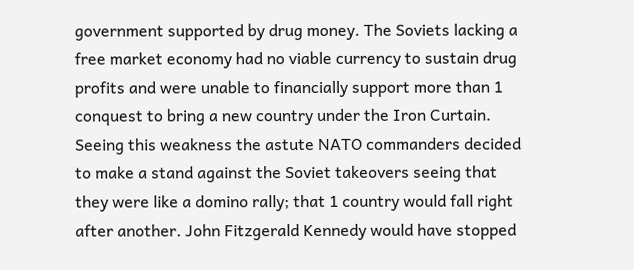government supported by drug money. The Soviets lacking a free market economy had no viable currency to sustain drug profits and were unable to financially support more than 1 conquest to bring a new country under the Iron Curtain. Seeing this weakness the astute NATO commanders decided to make a stand against the Soviet takeovers seeing that they were like a domino rally; that 1 country would fall right after another. John Fitzgerald Kennedy would have stopped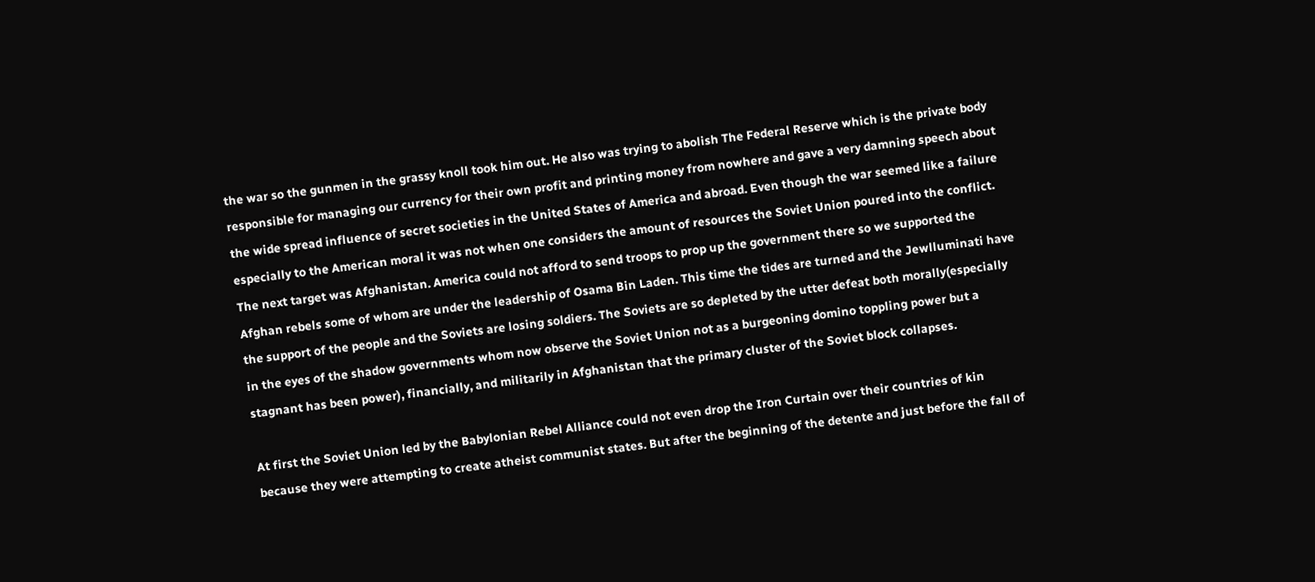the war so the gunmen in the grassy knoll took him out. He also was trying to abolish The Federal Reserve which is the private body responsible for managing our currency for their own profit and printing money from nowhere and gave a very damning speech about the wide spread influence of secret societies in the United States of America and abroad. Even though the war seemed like a failure especially to the American moral it was not when one considers the amount of resources the Soviet Union poured into the conflict. The next target was Afghanistan. America could not afford to send troops to prop up the government there so we supported the Afghan rebels some of whom are under the leadership of Osama Bin Laden. This time the tides are turned and the Jewlluminati have the support of the people and the Soviets are losing soldiers. The Soviets are so depleted by the utter defeat both morally(especially in the eyes of the shadow governments whom now observe the Soviet Union not as a burgeoning domino toppling power but a stagnant has been power), financially, and militarily in Afghanistan that the primary cluster of the Soviet block collapses.

At first the Soviet Union led by the Babylonian Rebel Alliance could not even drop the Iron Curtain over their countries of kin because they were attempting to create atheist communist states. But after the beginning of the detente and just before the fall of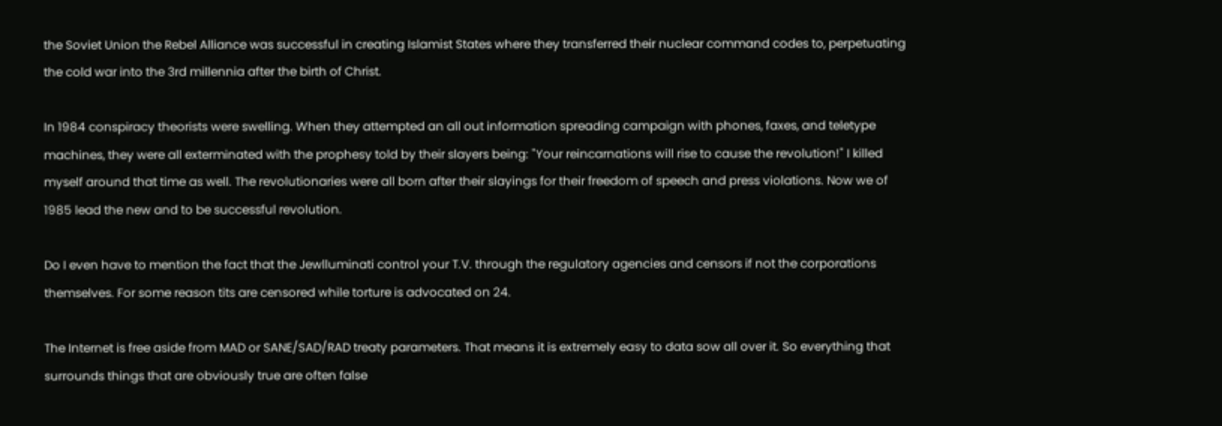the Soviet Union the Rebel Alliance was successful in creating Islamist States where they transferred their nuclear command codes to, perpetuating the cold war into the 3rd millennia after the birth of Christ.

In 1984 conspiracy theorists were swelling. When they attempted an all out information spreading campaign with phones, faxes, and teletype machines, they were all exterminated with the prophesy told by their slayers being: "Your reincarnations will rise to cause the revolution!" I killed myself around that time as well. The revolutionaries were all born after their slayings for their freedom of speech and press violations. Now we of 1985 lead the new and to be successful revolution.

Do I even have to mention the fact that the Jewlluminati control your T.V. through the regulatory agencies and censors if not the corporations themselves. For some reason tits are censored while torture is advocated on 24.

The Internet is free aside from MAD or SANE/SAD/RAD treaty parameters. That means it is extremely easy to data sow all over it. So everything that surrounds things that are obviously true are often false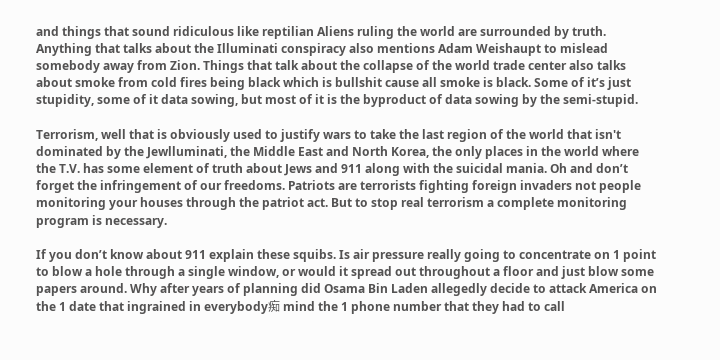and things that sound ridiculous like reptilian Aliens ruling the world are surrounded by truth. Anything that talks about the Illuminati conspiracy also mentions Adam Weishaupt to mislead somebody away from Zion. Things that talk about the collapse of the world trade center also talks about smoke from cold fires being black which is bullshit cause all smoke is black. Some of it’s just stupidity, some of it data sowing, but most of it is the byproduct of data sowing by the semi-stupid.

Terrorism, well that is obviously used to justify wars to take the last region of the world that isn't dominated by the Jewlluminati, the Middle East and North Korea, the only places in the world where the T.V. has some element of truth about Jews and 911 along with the suicidal mania. Oh and don’t forget the infringement of our freedoms. Patriots are terrorists fighting foreign invaders not people monitoring your houses through the patriot act. But to stop real terrorism a complete monitoring program is necessary.

If you don’t know about 911 explain these squibs. Is air pressure really going to concentrate on 1 point to blow a hole through a single window, or would it spread out throughout a floor and just blow some papers around. Why after years of planning did Osama Bin Laden allegedly decide to attack America on the 1 date that ingrained in everybody痴 mind the 1 phone number that they had to call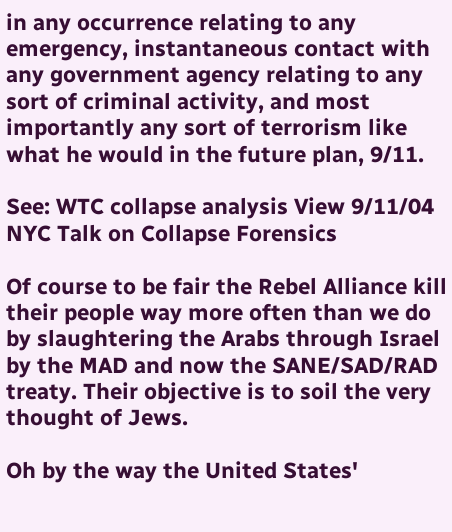in any occurrence relating to any emergency, instantaneous contact with any government agency relating to any sort of criminal activity, and most importantly any sort of terrorism like what he would in the future plan, 9/11.

See: WTC collapse analysis View 9/11/04 NYC Talk on Collapse Forensics

Of course to be fair the Rebel Alliance kill their people way more often than we do by slaughtering the Arabs through Israel by the MAD and now the SANE/SAD/RAD treaty. Their objective is to soil the very thought of Jews.

Oh by the way the United States'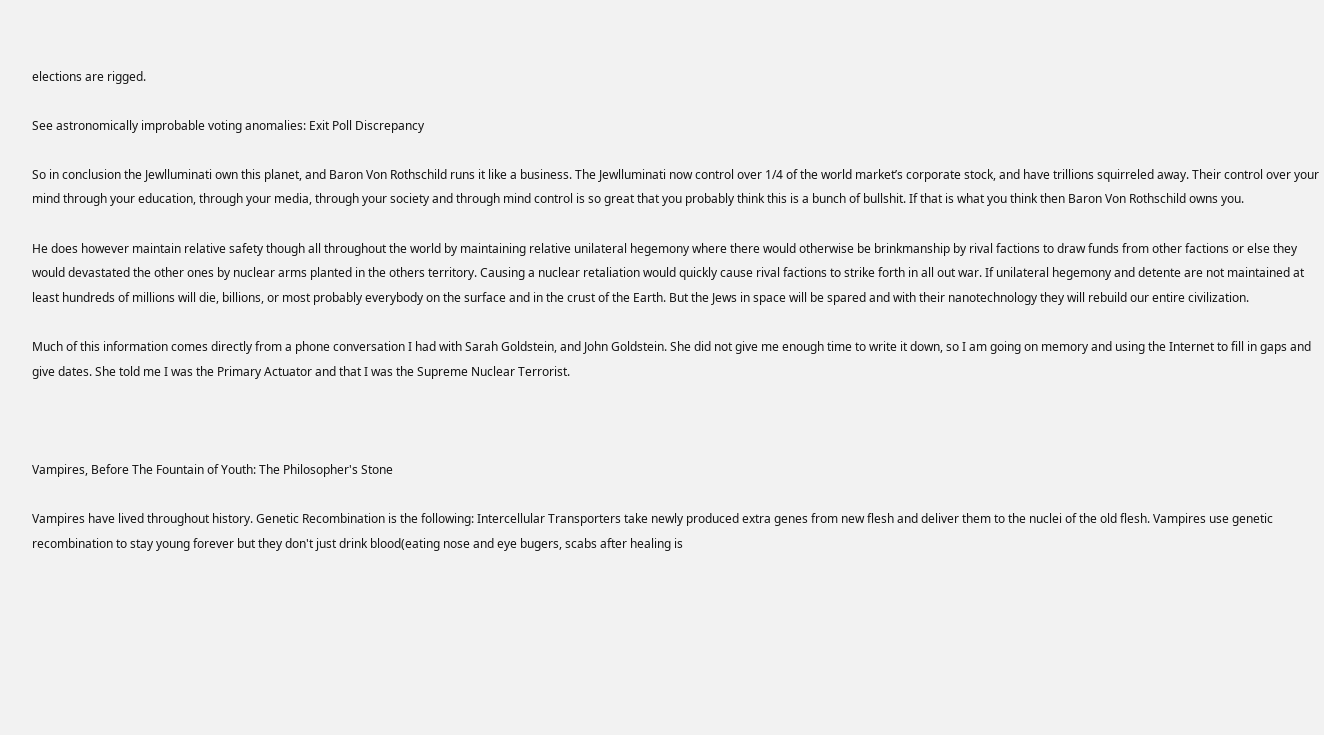elections are rigged.

See astronomically improbable voting anomalies: Exit Poll Discrepancy

So in conclusion the Jewlluminati own this planet, and Baron Von Rothschild runs it like a business. The Jewlluminati now control over 1/4 of the world market’s corporate stock, and have trillions squirreled away. Their control over your mind through your education, through your media, through your society and through mind control is so great that you probably think this is a bunch of bullshit. If that is what you think then Baron Von Rothschild owns you.

He does however maintain relative safety though all throughout the world by maintaining relative unilateral hegemony where there would otherwise be brinkmanship by rival factions to draw funds from other factions or else they would devastated the other ones by nuclear arms planted in the others territory. Causing a nuclear retaliation would quickly cause rival factions to strike forth in all out war. If unilateral hegemony and detente are not maintained at least hundreds of millions will die, billions, or most probably everybody on the surface and in the crust of the Earth. But the Jews in space will be spared and with their nanotechnology they will rebuild our entire civilization.

Much of this information comes directly from a phone conversation I had with Sarah Goldstein, and John Goldstein. She did not give me enough time to write it down, so I am going on memory and using the Internet to fill in gaps and give dates. She told me I was the Primary Actuator and that I was the Supreme Nuclear Terrorist.



Vampires, Before The Fountain of Youth: The Philosopher's Stone

Vampires have lived throughout history. Genetic Recombination is the following: Intercellular Transporters take newly produced extra genes from new flesh and deliver them to the nuclei of the old flesh. Vampires use genetic recombination to stay young forever but they don't just drink blood(eating nose and eye bugers, scabs after healing is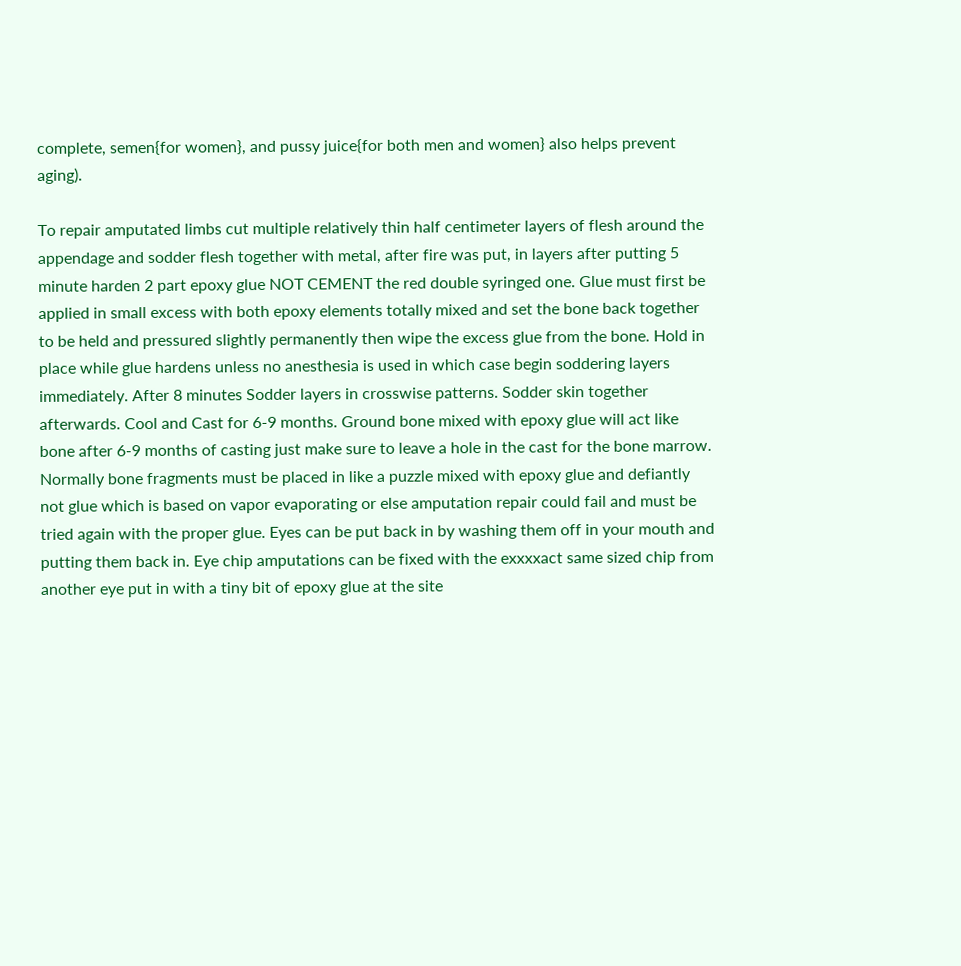complete, semen{for women}, and pussy juice{for both men and women} also helps prevent aging).

To repair amputated limbs cut multiple relatively thin half centimeter layers of flesh around the appendage and sodder flesh together with metal, after fire was put, in layers after putting 5 minute harden 2 part epoxy glue NOT CEMENT the red double syringed one. Glue must first be applied in small excess with both epoxy elements totally mixed and set the bone back together to be held and pressured slightly permanently then wipe the excess glue from the bone. Hold in place while glue hardens unless no anesthesia is used in which case begin soddering layers immediately. After 8 minutes Sodder layers in crosswise patterns. Sodder skin together afterwards. Cool and Cast for 6-9 months. Ground bone mixed with epoxy glue will act like bone after 6-9 months of casting just make sure to leave a hole in the cast for the bone marrow. Normally bone fragments must be placed in like a puzzle mixed with epoxy glue and defiantly not glue which is based on vapor evaporating or else amputation repair could fail and must be tried again with the proper glue. Eyes can be put back in by washing them off in your mouth and putting them back in. Eye chip amputations can be fixed with the exxxxact same sized chip from another eye put in with a tiny bit of epoxy glue at the site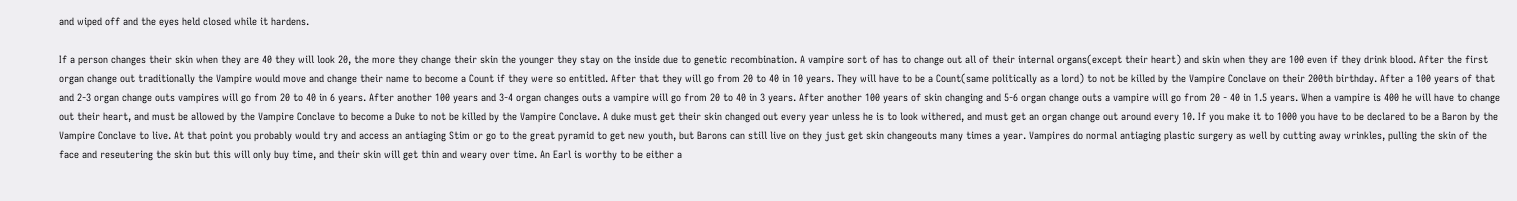and wiped off and the eyes held closed while it hardens.

If a person changes their skin when they are 40 they will look 20, the more they change their skin the younger they stay on the inside due to genetic recombination. A vampire sort of has to change out all of their internal organs(except their heart) and skin when they are 100 even if they drink blood. After the first organ change out traditionally the Vampire would move and change their name to become a Count if they were so entitled. After that they will go from 20 to 40 in 10 years. They will have to be a Count(same politically as a lord) to not be killed by the Vampire Conclave on their 200th birthday. After a 100 years of that and 2-3 organ change outs vampires will go from 20 to 40 in 6 years. After another 100 years and 3-4 organ changes outs a vampire will go from 20 to 40 in 3 years. After another 100 years of skin changing and 5-6 organ change outs a vampire will go from 20 - 40 in 1.5 years. When a vampire is 400 he will have to change out their heart, and must be allowed by the Vampire Conclave to become a Duke to not be killed by the Vampire Conclave. A duke must get their skin changed out every year unless he is to look withered, and must get an organ change out around every 10. If you make it to 1000 you have to be declared to be a Baron by the Vampire Conclave to live. At that point you probably would try and access an antiaging Stim or go to the great pyramid to get new youth, but Barons can still live on they just get skin changeouts many times a year. Vampires do normal antiaging plastic surgery as well by cutting away wrinkles, pulling the skin of the face and reseutering the skin but this will only buy time, and their skin will get thin and weary over time. An Earl is worthy to be either a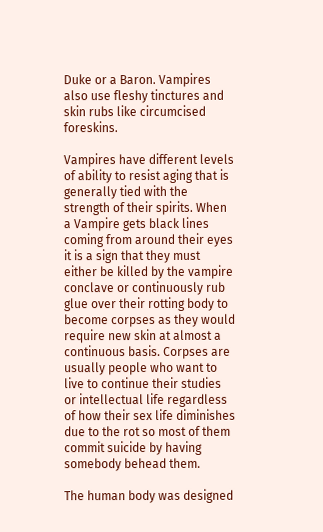Duke or a Baron. Vampires also use fleshy tinctures and skin rubs like circumcised foreskins.

Vampires have different levels of ability to resist aging that is generally tied with the strength of their spirits. When a Vampire gets black lines coming from around their eyes it is a sign that they must either be killed by the vampire conclave or continuously rub glue over their rotting body to become corpses as they would require new skin at almost a continuous basis. Corpses are usually people who want to live to continue their studies or intellectual life regardless of how their sex life diminishes due to the rot so most of them commit suicide by having somebody behead them.

The human body was designed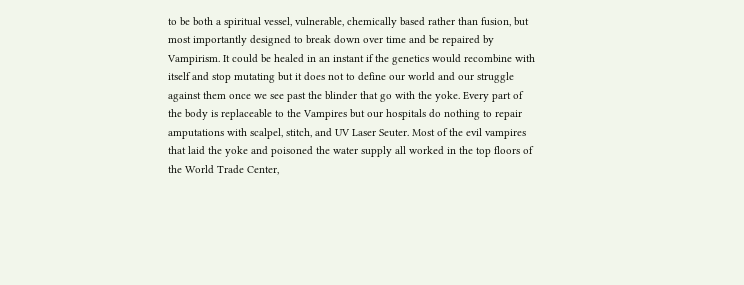to be both a spiritual vessel, vulnerable, chemically based rather than fusion, but most importantly designed to break down over time and be repaired by Vampirism. It could be healed in an instant if the genetics would recombine with itself and stop mutating but it does not to define our world and our struggle against them once we see past the blinder that go with the yoke. Every part of the body is replaceable to the Vampires but our hospitals do nothing to repair amputations with scalpel, stitch, and UV Laser Seuter. Most of the evil vampires that laid the yoke and poisoned the water supply all worked in the top floors of the World Trade Center,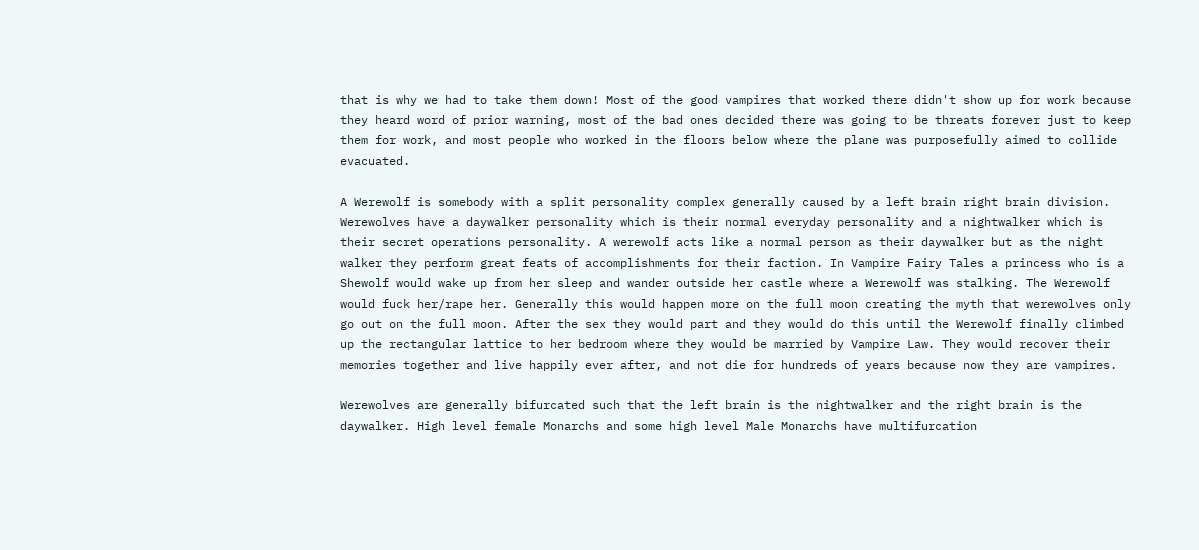that is why we had to take them down! Most of the good vampires that worked there didn't show up for work because they heard word of prior warning, most of the bad ones decided there was going to be threats forever just to keep them for work, and most people who worked in the floors below where the plane was purposefully aimed to collide evacuated.

A Werewolf is somebody with a split personality complex generally caused by a left brain right brain division. Werewolves have a daywalker personality which is their normal everyday personality and a nightwalker which is their secret operations personality. A werewolf acts like a normal person as their daywalker but as the night walker they perform great feats of accomplishments for their faction. In Vampire Fairy Tales a princess who is a Shewolf would wake up from her sleep and wander outside her castle where a Werewolf was stalking. The Werewolf would fuck her/rape her. Generally this would happen more on the full moon creating the myth that werewolves only go out on the full moon. After the sex they would part and they would do this until the Werewolf finally climbed up the rectangular lattice to her bedroom where they would be married by Vampire Law. They would recover their memories together and live happily ever after, and not die for hundreds of years because now they are vampires.

Werewolves are generally bifurcated such that the left brain is the nightwalker and the right brain is the daywalker. High level female Monarchs and some high level Male Monarchs have multifurcation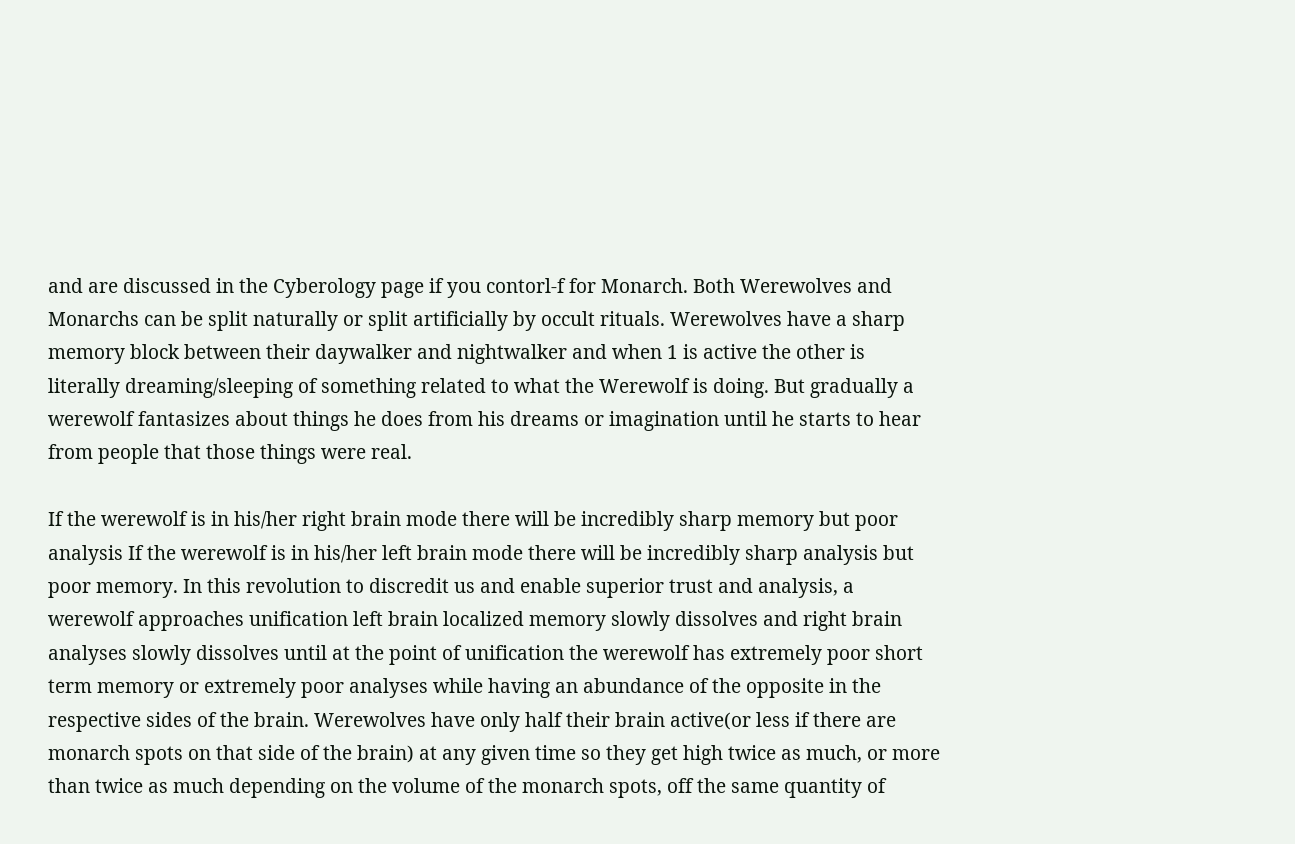and are discussed in the Cyberology page if you contorl-f for Monarch. Both Werewolves and Monarchs can be split naturally or split artificially by occult rituals. Werewolves have a sharp memory block between their daywalker and nightwalker and when 1 is active the other is literally dreaming/sleeping of something related to what the Werewolf is doing. But gradually a werewolf fantasizes about things he does from his dreams or imagination until he starts to hear from people that those things were real.

If the werewolf is in his/her right brain mode there will be incredibly sharp memory but poor analysis If the werewolf is in his/her left brain mode there will be incredibly sharp analysis but poor memory. In this revolution to discredit us and enable superior trust and analysis, a werewolf approaches unification left brain localized memory slowly dissolves and right brain analyses slowly dissolves until at the point of unification the werewolf has extremely poor short term memory or extremely poor analyses while having an abundance of the opposite in the respective sides of the brain. Werewolves have only half their brain active(or less if there are monarch spots on that side of the brain) at any given time so they get high twice as much, or more than twice as much depending on the volume of the monarch spots, off the same quantity of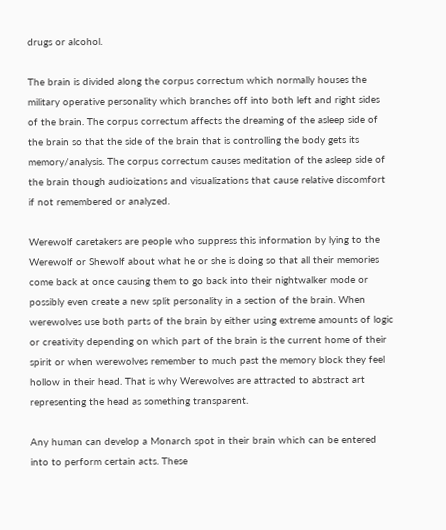drugs or alcohol.

The brain is divided along the corpus correctum which normally houses the military operative personality which branches off into both left and right sides of the brain. The corpus correctum affects the dreaming of the asleep side of the brain so that the side of the brain that is controlling the body gets its memory/analysis. The corpus correctum causes meditation of the asleep side of the brain though audioizations and visualizations that cause relative discomfort if not remembered or analyzed.

Werewolf caretakers are people who suppress this information by lying to the Werewolf or Shewolf about what he or she is doing so that all their memories come back at once causing them to go back into their nightwalker mode or possibly even create a new split personality in a section of the brain. When werewolves use both parts of the brain by either using extreme amounts of logic or creativity depending on which part of the brain is the current home of their spirit or when werewolves remember to much past the memory block they feel hollow in their head. That is why Werewolves are attracted to abstract art representing the head as something transparent.

Any human can develop a Monarch spot in their brain which can be entered into to perform certain acts. These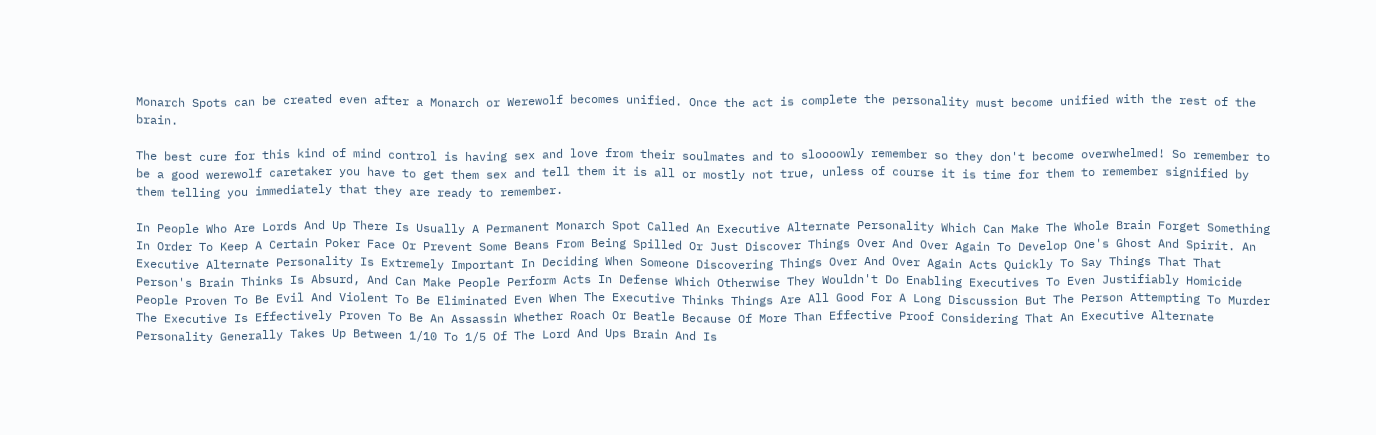Monarch Spots can be created even after a Monarch or Werewolf becomes unified. Once the act is complete the personality must become unified with the rest of the brain.

The best cure for this kind of mind control is having sex and love from their soulmates and to sloooowly remember so they don't become overwhelmed! So remember to be a good werewolf caretaker you have to get them sex and tell them it is all or mostly not true, unless of course it is time for them to remember signified by them telling you immediately that they are ready to remember.

In People Who Are Lords And Up There Is Usually A Permanent Monarch Spot Called An Executive Alternate Personality Which Can Make The Whole Brain Forget Something In Order To Keep A Certain Poker Face Or Prevent Some Beans From Being Spilled Or Just Discover Things Over And Over Again To Develop One's Ghost And Spirit. An Executive Alternate Personality Is Extremely Important In Deciding When Someone Discovering Things Over And Over Again Acts Quickly To Say Things That That Person's Brain Thinks Is Absurd, And Can Make People Perform Acts In Defense Which Otherwise They Wouldn't Do Enabling Executives To Even Justifiably Homicide People Proven To Be Evil And Violent To Be Eliminated Even When The Executive Thinks Things Are All Good For A Long Discussion But The Person Attempting To Murder The Executive Is Effectively Proven To Be An Assassin Whether Roach Or Beatle Because Of More Than Effective Proof Considering That An Executive Alternate Personality Generally Takes Up Between 1/10 To 1/5 Of The Lord And Ups Brain And Is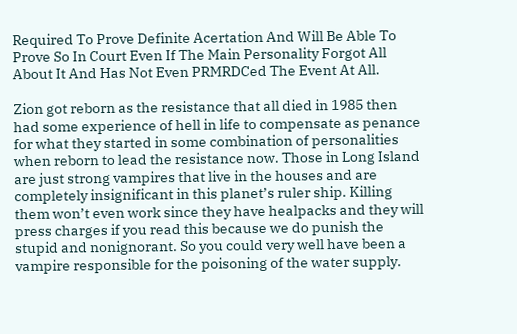Required To Prove Definite Acertation And Will Be Able To Prove So In Court Even If The Main Personality Forgot All About It And Has Not Even PRMRDCed The Event At All.

Zion got reborn as the resistance that all died in 1985 then had some experience of hell in life to compensate as penance for what they started in some combination of personalities when reborn to lead the resistance now. Those in Long Island are just strong vampires that live in the houses and are completely insignificant in this planet’s ruler ship. Killing them won’t even work since they have healpacks and they will press charges if you read this because we do punish the stupid and nonignorant. So you could very well have been a vampire responsible for the poisoning of the water supply.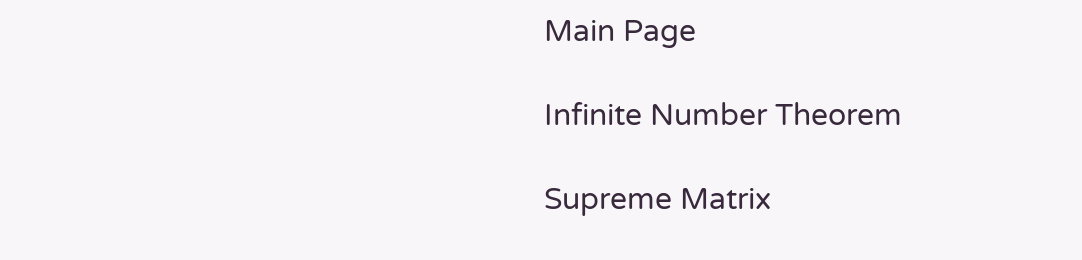Main Page

Infinite Number Theorem

Supreme Matrix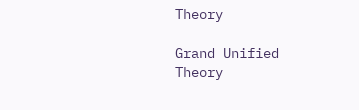Theory

Grand Unified Theory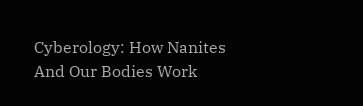Cyberology: How Nanites And Our Bodies Work